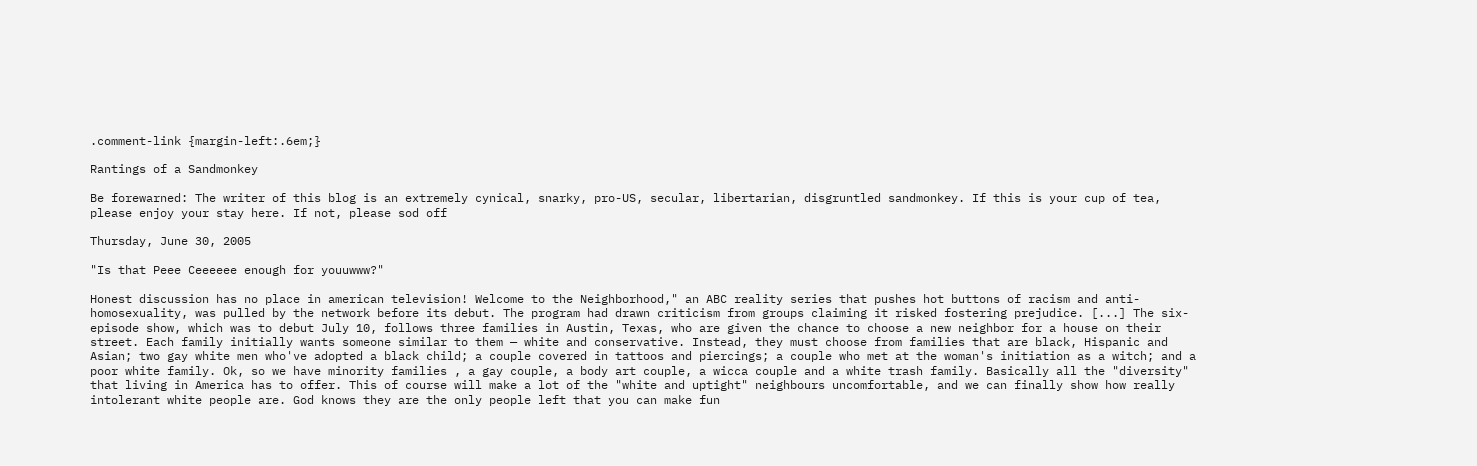.comment-link {margin-left:.6em;}

Rantings of a Sandmonkey

Be forewarned: The writer of this blog is an extremely cynical, snarky, pro-US, secular, libertarian, disgruntled sandmonkey. If this is your cup of tea, please enjoy your stay here. If not, please sod off

Thursday, June 30, 2005

"Is that Peee Ceeeeee enough for youuwww?"

Honest discussion has no place in american television! Welcome to the Neighborhood," an ABC reality series that pushes hot buttons of racism and anti-homosexuality, was pulled by the network before its debut. The program had drawn criticism from groups claiming it risked fostering prejudice. [...] The six-episode show, which was to debut July 10, follows three families in Austin, Texas, who are given the chance to choose a new neighbor for a house on their street. Each family initially wants someone similar to them — white and conservative. Instead, they must choose from families that are black, Hispanic and Asian; two gay white men who've adopted a black child; a couple covered in tattoos and piercings; a couple who met at the woman's initiation as a witch; and a poor white family. Ok, so we have minority families , a gay couple, a body art couple, a wicca couple and a white trash family. Basically all the "diversity" that living in America has to offer. This of course will make a lot of the "white and uptight" neighbours uncomfortable, and we can finally show how really intolerant white people are. God knows they are the only people left that you can make fun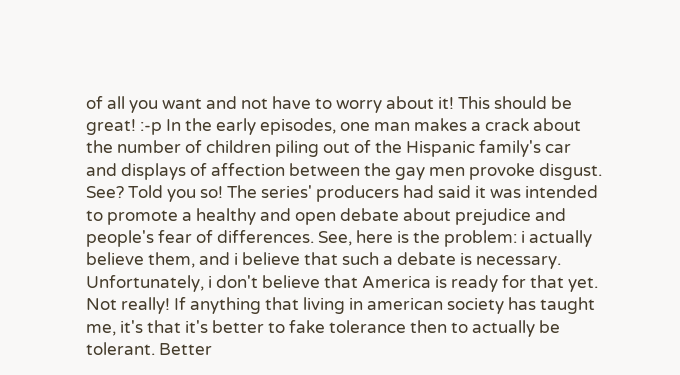of all you want and not have to worry about it! This should be great! :-p In the early episodes, one man makes a crack about the number of children piling out of the Hispanic family's car and displays of affection between the gay men provoke disgust. See? Told you so! The series' producers had said it was intended to promote a healthy and open debate about prejudice and people's fear of differences. See, here is the problem: i actually believe them, and i believe that such a debate is necessary. Unfortunately, i don't believe that America is ready for that yet. Not really! If anything that living in american society has taught me, it's that it's better to fake tolerance then to actually be tolerant. Better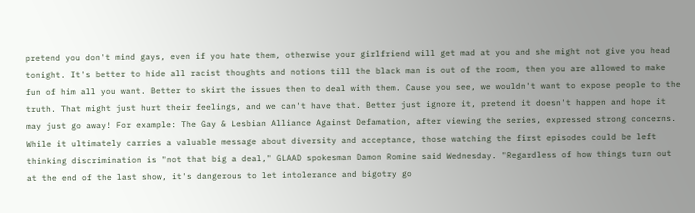pretend you don't mind gays, even if you hate them, otherwise your girlfriend will get mad at you and she might not give you head tonight. It's better to hide all racist thoughts and notions till the black man is out of the room, then you are allowed to make fun of him all you want. Better to skirt the issues then to deal with them. Cause you see, we wouldn't want to expose people to the truth. That might just hurt their feelings, and we can't have that. Better just ignore it, pretend it doesn't happen and hope it may just go away! For example: The Gay & Lesbian Alliance Against Defamation, after viewing the series, expressed strong concerns. While it ultimately carries a valuable message about diversity and acceptance, those watching the first episodes could be left thinking discrimination is "not that big a deal," GLAAD spokesman Damon Romine said Wednesday. "Regardless of how things turn out at the end of the last show, it's dangerous to let intolerance and bigotry go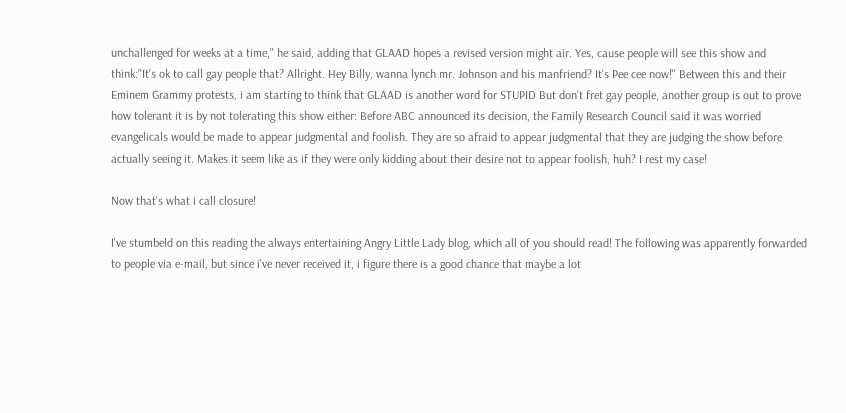unchallenged for weeks at a time," he said, adding that GLAAD hopes a revised version might air. Yes, cause people will see this show and think:"It's ok to call gay people that? Allright. Hey Billy, wanna lynch mr. Johnson and his manfriend? It's Pee cee now!" Between this and their Eminem Grammy protests, i am starting to think that GLAAD is another word for STUPID But don't fret gay people, another group is out to prove how tolerant it is by not tolerating this show either: Before ABC announced its decision, the Family Research Council said it was worried evangelicals would be made to appear judgmental and foolish. They are so afraid to appear judgmental that they are judging the show before actually seeing it. Makes it seem like as if they were only kidding about their desire not to appear foolish, huh? I rest my case!

Now that's what i call closure!

I've stumbeld on this reading the always entertaining Angry Little Lady blog, which all of you should read! The following was apparently forwarded to people via e-mail, but since i've never received it, i figure there is a good chance that maybe a lot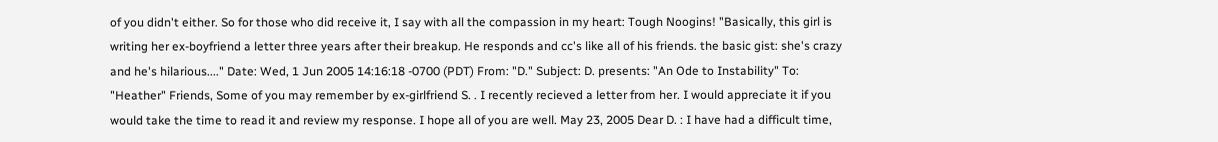of you didn't either. So for those who did receive it, I say with all the compassion in my heart: Tough Noogins! "Basically, this girl is writing her ex-boyfriend a letter three years after their breakup. He responds and cc's like all of his friends. the basic gist: she's crazy and he's hilarious...." Date: Wed, 1 Jun 2005 14:16:18 -0700 (PDT) From: "D." Subject: D. presents: "An Ode to Instability" To: "Heather" Friends, Some of you may remember by ex-girlfriend S. . I recently recieved a letter from her. I would appreciate it if you would take the time to read it and review my response. I hope all of you are well. May 23, 2005 Dear D. : I have had a difficult time,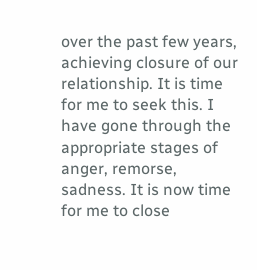over the past few years, achieving closure of our relationship. It is time for me to seek this. I have gone through the appropriate stages of anger, remorse, sadness. It is now time for me to close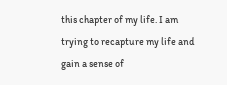this chapter of my life. I am trying to recapture my life and gain a sense of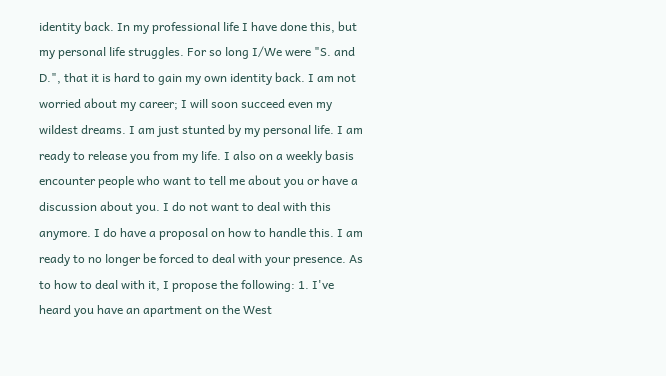identity back. In my professional life I have done this, but my personal life struggles. For so long I/We were "S. and D.", that it is hard to gain my own identity back. I am not worried about my career; I will soon succeed even my wildest dreams. I am just stunted by my personal life. I am ready to release you from my life. I also on a weekly basis encounter people who want to tell me about you or have a discussion about you. I do not want to deal with this anymore. I do have a proposal on how to handle this. I am ready to no longer be forced to deal with your presence. As to how to deal with it, I propose the following: 1. I've heard you have an apartment on the West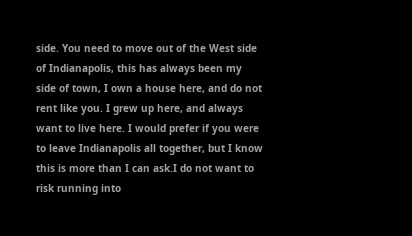side. You need to move out of the West side of Indianapolis, this has always been my side of town, I own a house here, and do not rent like you. I grew up here, and always want to live here. I would prefer if you were to leave Indianapolis all together, but I know this is more than I can ask.I do not want to risk running into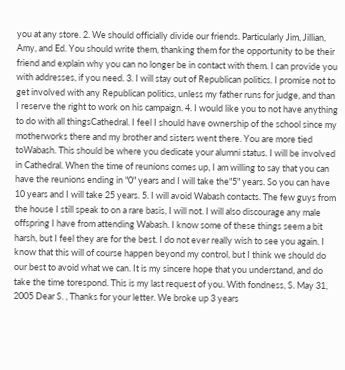you at any store. 2. We should officially divide our friends. Particularly Jim, Jillian, Amy, and Ed. You should write them, thanking them for the opportunity to be their friend and explain why you can no longer be in contact with them. I can provide you with addresses, if you need. 3. I will stay out of Republican politics. I promise not to get involved with any Republican politics, unless my father runs for judge, and than I reserve the right to work on his campaign. 4. I would like you to not have anything to do with all thingsCathedral. I feel I should have ownership of the school since my motherworks there and my brother and sisters went there. You are more tied toWabash. This should be where you dedicate your alumni status. I will be involved in Cathedral. When the time of reunions comes up, I am willing to say that you can have the reunions ending in "0" years and I will take the"5" years. So you can have 10 years and I will take 25 years. 5. I will avoid Wabash contacts. The few guys from the house I still speak to on a rare basis, I will not. I will also discourage any male offspring I have from attending Wabash. I know some of these things seem a bit harsh, but I feel they are for the best. I do not ever really wish to see you again. I know that this will of course happen beyond my control, but I think we should do our best to avoid what we can. It is my sincere hope that you understand, and do take the time torespond. This is my last request of you. With fondness, S. May 31, 2005 Dear S. , Thanks for your letter. We broke up 3 years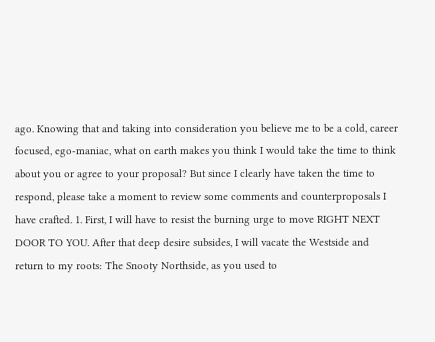ago. Knowing that and taking into consideration you believe me to be a cold, career focused, ego-maniac, what on earth makes you think I would take the time to think about you or agree to your proposal? But since I clearly have taken the time to respond, please take a moment to review some comments and counterproposals I have crafted. 1. First, I will have to resist the burning urge to move RIGHT NEXT DOOR TO YOU. After that deep desire subsides, I will vacate the Westside and return to my roots: The Snooty Northside, as you used to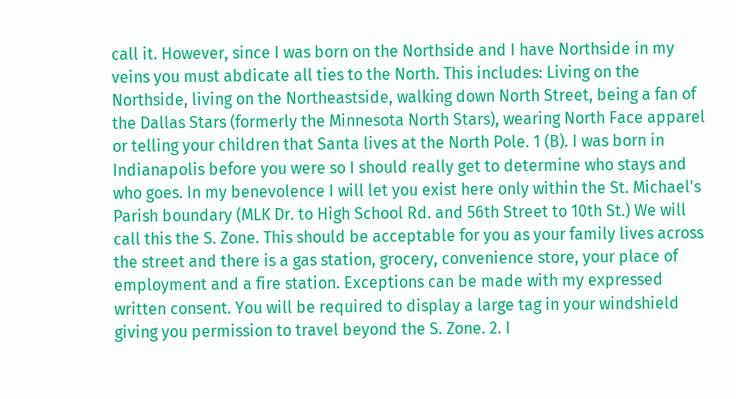call it. However, since I was born on the Northside and I have Northside in my veins you must abdicate all ties to the North. This includes: Living on the Northside, living on the Northeastside, walking down North Street, being a fan of the Dallas Stars (formerly the Minnesota North Stars), wearing North Face apparel or telling your children that Santa lives at the North Pole. 1 (B). I was born in Indianapolis before you were so I should really get to determine who stays and who goes. In my benevolence I will let you exist here only within the St. Michael's Parish boundary (MLK Dr. to High School Rd. and 56th Street to 10th St.) We will call this the S. Zone. This should be acceptable for you as your family lives across the street and there is a gas station, grocery, convenience store, your place of employment and a fire station. Exceptions can be made with my expressed written consent. You will be required to display a large tag in your windshield giving you permission to travel beyond the S. Zone. 2. I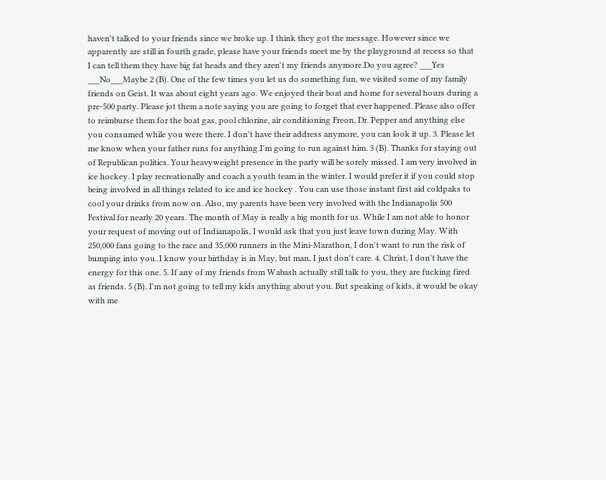haven't talked to your friends since we broke up. I think they got the message. However since we apparently are still in fourth grade, please have your friends meet me by the playground at recess so that I can tell them they have big fat heads and they aren't my friends anymore.Do you agree? ___Yes ___No___Maybe 2 (B). One of the few times you let us do something fun, we visited some of my family friends on Geist. It was about eight years ago. We enjoyed their boat and home for several hours during a pre-500 party. Please jot them a note saying you are going to forget that ever happened. Please also offer to reimburse them for the boat gas, pool chlorine, air conditioning Freon, Dr. Pepper and anything else you consumed while you were there. I don't have their address anymore, you can look it up. 3. Please let me know when your father runs for anything.I'm going to run against him. 3 (B). Thanks for staying out of Republican politics. Your heavyweight presence in the party will be sorely missed. I am very involved in ice hockey. I play recreationally and coach a youth team in the winter. I would prefer it if you could stop being involved in all things related to ice and ice hockey . You can use those instant first aid coldpaks to cool your drinks from now on. Also, my parents have been very involved with the Indianapolis 500 Festival for nearly 20 years. The month of May is really a big month for us. While I am not able to honor your request of moving out of Indianapolis, I would ask that you just leave town during May. With 250,000 fans going to the race and 35,000 runners in the Mini-Marathon, I don't want to run the risk of bumping into you. I know your birthday is in May, but man, I just don't care. 4. Christ, I don't have the energy for this one. 5. If any of my friends from Wabash actually still talk to you, they are fucking fired as friends. 5 (B). I'm not going to tell my kids anything about you. But speaking of kids, it would be okay with me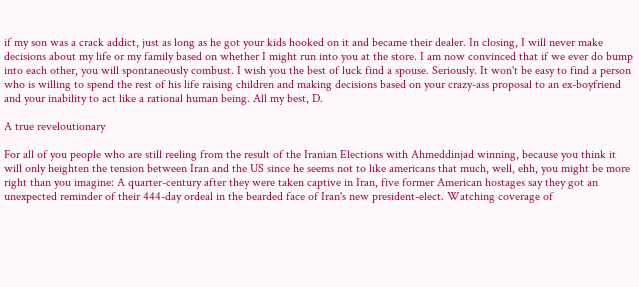if my son was a crack addict, just as long as he got your kids hooked on it and became their dealer. In closing, I will never make decisions about my life or my family based on whether I might run into you at the store. I am now convinced that if we ever do bump into each other, you will spontaneously combust. I wish you the best of luck find a spouse. Seriously. It won't be easy to find a person who is willing to spend the rest of his life raising children and making decisions based on your crazy-ass proposal to an ex-boyfriend and your inability to act like a rational human being. All my best, D.

A true reveloutionary

For all of you people who are still reeling from the result of the Iranian Elections with Ahmeddinjad winning, because you think it will only heighten the tension between Iran and the US since he seems not to like americans that much, well, ehh, you might be more right than you imagine: A quarter-century after they were taken captive in Iran, five former American hostages say they got an unexpected reminder of their 444-day ordeal in the bearded face of Iran's new president-elect. Watching coverage of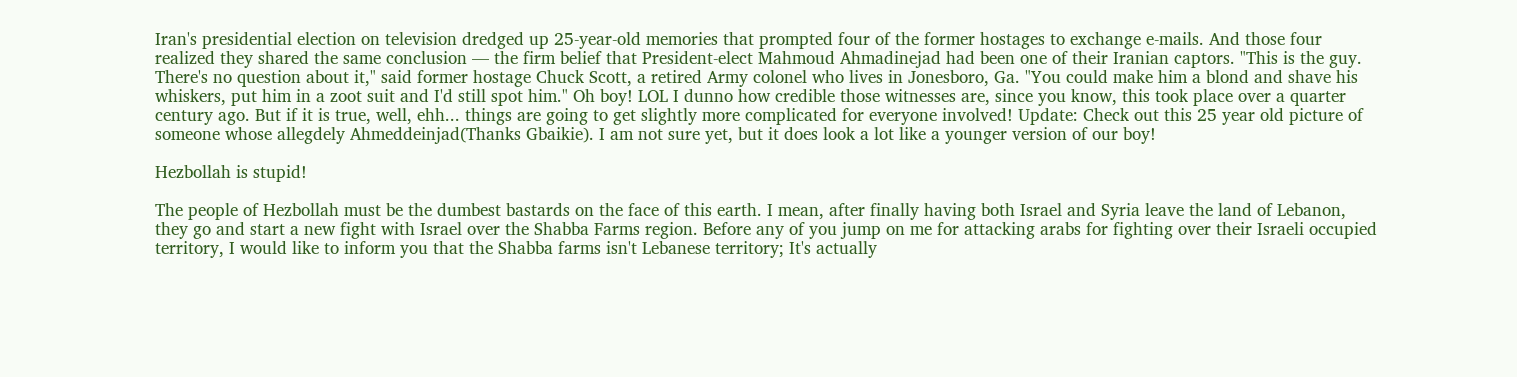Iran's presidential election on television dredged up 25-year-old memories that prompted four of the former hostages to exchange e-mails. And those four realized they shared the same conclusion — the firm belief that President-elect Mahmoud Ahmadinejad had been one of their Iranian captors. "This is the guy. There's no question about it," said former hostage Chuck Scott, a retired Army colonel who lives in Jonesboro, Ga. "You could make him a blond and shave his whiskers, put him in a zoot suit and I'd still spot him." Oh boy! LOL I dunno how credible those witnesses are, since you know, this took place over a quarter century ago. But if it is true, well, ehh... things are going to get slightly more complicated for everyone involved! Update: Check out this 25 year old picture of someone whose allegdely Ahmeddeinjad(Thanks Gbaikie). I am not sure yet, but it does look a lot like a younger version of our boy!

Hezbollah is stupid!

The people of Hezbollah must be the dumbest bastards on the face of this earth. I mean, after finally having both Israel and Syria leave the land of Lebanon, they go and start a new fight with Israel over the Shabba Farms region. Before any of you jump on me for attacking arabs for fighting over their Israeli occupied territory, I would like to inform you that the Shabba farms isn't Lebanese territory; It's actually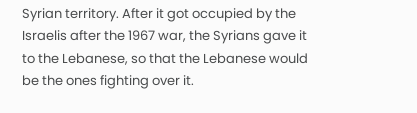Syrian territory. After it got occupied by the Israelis after the 1967 war, the Syrians gave it to the Lebanese, so that the Lebanese would be the ones fighting over it.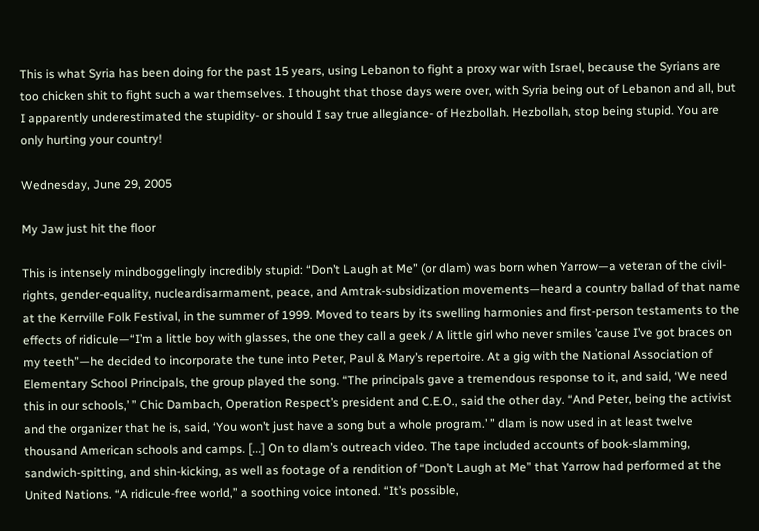This is what Syria has been doing for the past 15 years, using Lebanon to fight a proxy war with Israel, because the Syrians are too chicken shit to fight such a war themselves. I thought that those days were over, with Syria being out of Lebanon and all, but I apparently underestimated the stupidity- or should I say true allegiance- of Hezbollah. Hezbollah, stop being stupid. You are only hurting your country!

Wednesday, June 29, 2005

My Jaw just hit the floor

This is intensely mindboggelingly incredibly stupid: “Don’t Laugh at Me” (or dlam) was born when Yarrow—a veteran of the civil-rights, gender-equality, nucleardisarmament, peace, and Amtrak-subsidization movements—heard a country ballad of that name at the Kerrville Folk Festival, in the summer of 1999. Moved to tears by its swelling harmonies and first-person testaments to the effects of ridicule—“I’m a little boy with glasses, the one they call a geek / A little girl who never smiles ’cause I’ve got braces on my teeth”—he decided to incorporate the tune into Peter, Paul & Mary’s repertoire. At a gig with the National Association of Elementary School Principals, the group played the song. “The principals gave a tremendous response to it, and said, ‘We need this in our schools,’ ” Chic Dambach, Operation Respect’s president and C.E.O., said the other day. “And Peter, being the activist and the organizer that he is, said, ‘You won’t just have a song but a whole program.’ ” dlam is now used in at least twelve thousand American schools and camps. [...] On to dlam’s outreach video. The tape included accounts of book-slamming, sandwich-spitting, and shin-kicking, as well as footage of a rendition of “Don’t Laugh at Me” that Yarrow had performed at the United Nations. “A ridicule-free world,” a soothing voice intoned. “It’s possible,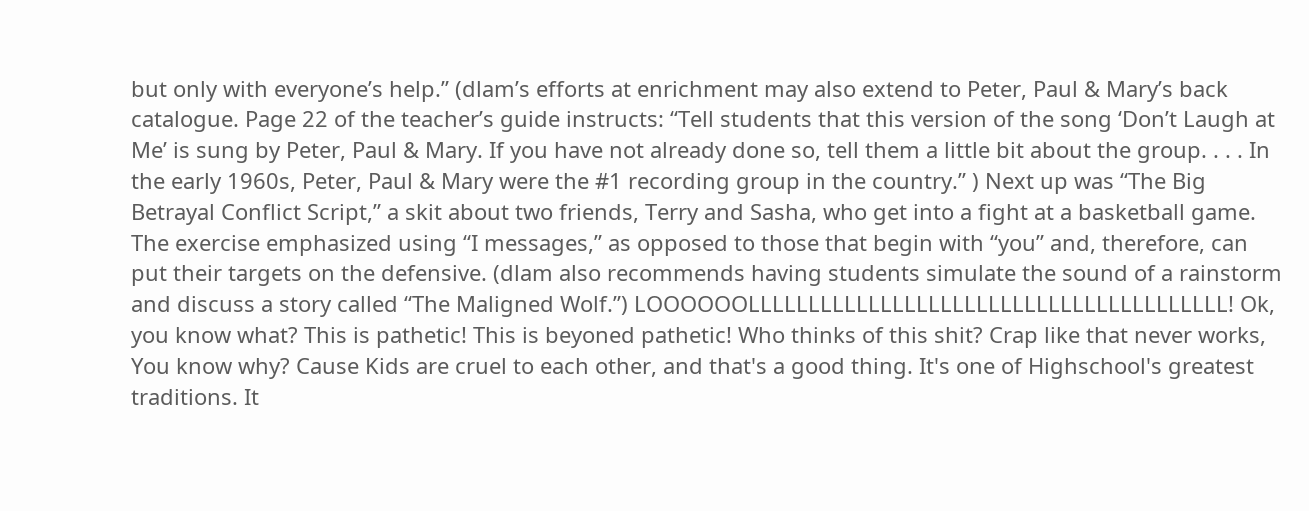but only with everyone’s help.” (dlam’s efforts at enrichment may also extend to Peter, Paul & Mary’s back catalogue. Page 22 of the teacher’s guide instructs: “Tell students that this version of the song ‘Don’t Laugh at Me’ is sung by Peter, Paul & Mary. If you have not already done so, tell them a little bit about the group. . . . In the early 1960s, Peter, Paul & Mary were the #1 recording group in the country.” ) Next up was “The Big Betrayal Conflict Script,” a skit about two friends, Terry and Sasha, who get into a fight at a basketball game. The exercise emphasized using “I messages,” as opposed to those that begin with “you” and, therefore, can put their targets on the defensive. (dlam also recommends having students simulate the sound of a rainstorm and discuss a story called “The Maligned Wolf.”) LOOOOOOLLLLLLLLLLLLLLLLLLLLLLLLLLLLLLLLLLLLLLLL! Ok, you know what? This is pathetic! This is beyoned pathetic! Who thinks of this shit? Crap like that never works, You know why? Cause Kids are cruel to each other, and that's a good thing. It's one of Highschool's greatest traditions. It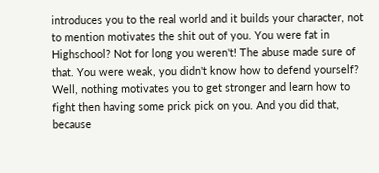introduces you to the real world and it builds your character, not to mention motivates the shit out of you. You were fat in Highschool? Not for long you weren't! The abuse made sure of that. You were weak, you didn't know how to defend yourself? Well, nothing motivates you to get stronger and learn how to fight then having some prick pick on you. And you did that, because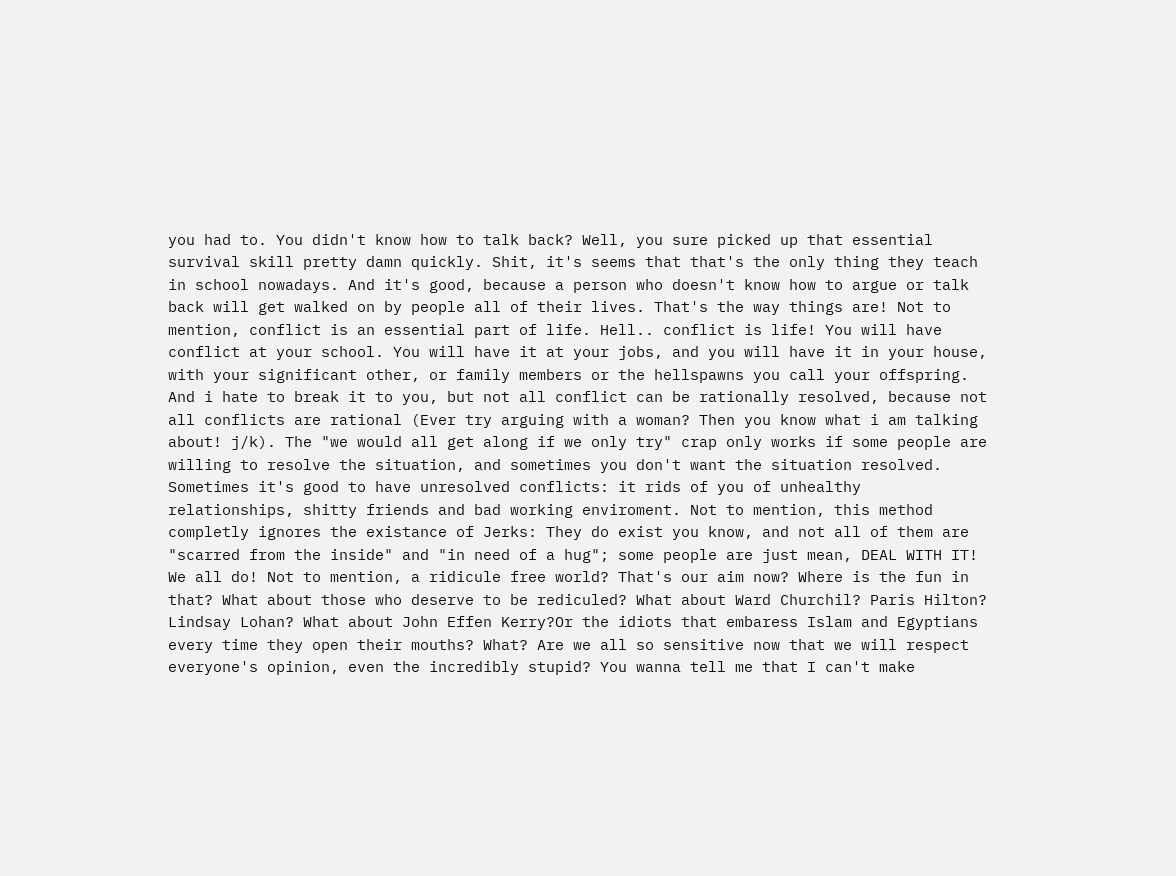you had to. You didn't know how to talk back? Well, you sure picked up that essential survival skill pretty damn quickly. Shit, it's seems that that's the only thing they teach in school nowadays. And it's good, because a person who doesn't know how to argue or talk back will get walked on by people all of their lives. That's the way things are! Not to mention, conflict is an essential part of life. Hell.. conflict is life! You will have conflict at your school. You will have it at your jobs, and you will have it in your house, with your significant other, or family members or the hellspawns you call your offspring. And i hate to break it to you, but not all conflict can be rationally resolved, because not all conflicts are rational (Ever try arguing with a woman? Then you know what i am talking about! j/k). The "we would all get along if we only try" crap only works if some people are willing to resolve the situation, and sometimes you don't want the situation resolved. Sometimes it's good to have unresolved conflicts: it rids of you of unhealthy relationships, shitty friends and bad working enviroment. Not to mention, this method completly ignores the existance of Jerks: They do exist you know, and not all of them are "scarred from the inside" and "in need of a hug"; some people are just mean, DEAL WITH IT! We all do! Not to mention, a ridicule free world? That's our aim now? Where is the fun in that? What about those who deserve to be rediculed? What about Ward Churchil? Paris Hilton? Lindsay Lohan? What about John Effen Kerry?Or the idiots that embaress Islam and Egyptians every time they open their mouths? What? Are we all so sensitive now that we will respect everyone's opinion, even the incredibly stupid? You wanna tell me that I can't make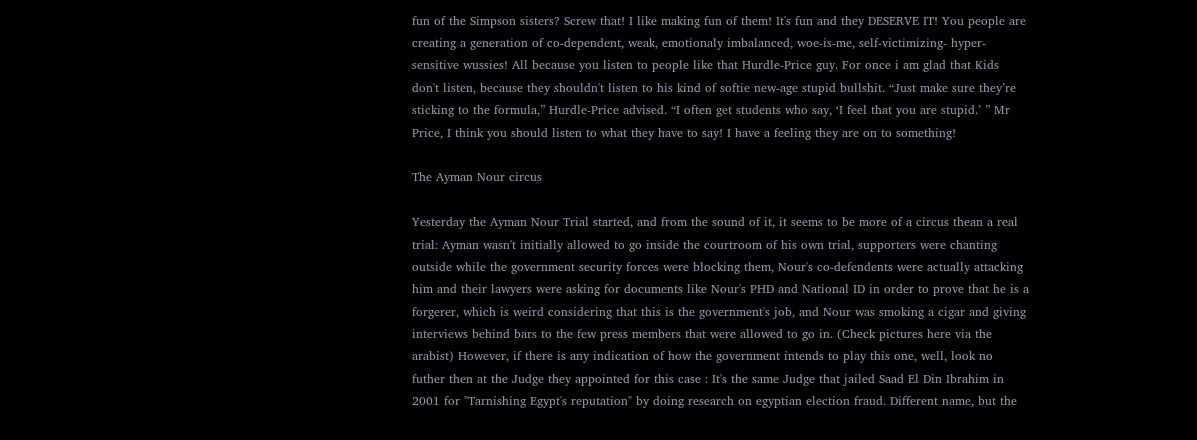fun of the Simpson sisters? Screw that! I like making fun of them! It's fun and they DESERVE IT! You people are creating a generation of co-dependent, weak, emotionaly imbalanced, woe-is-me, self-victimizing- hyper-sensitive wussies! All because you listen to people like that Hurdle-Price guy. For once i am glad that Kids don't listen, because they shouldn't listen to his kind of softie new-age stupid bullshit. “Just make sure they’re sticking to the formula,” Hurdle-Price advised. “I often get students who say, ‘I feel that you are stupid.’ ” Mr Price, I think you should listen to what they have to say! I have a feeling they are on to something!

The Ayman Nour circus

Yesterday the Ayman Nour Trial started, and from the sound of it, it seems to be more of a circus thean a real trial: Ayman wasn't initially allowed to go inside the courtroom of his own trial, supporters were chanting outside while the government security forces were blocking them, Nour's co-defendents were actually attacking him and their lawyers were asking for documents like Nour's PHD and National ID in order to prove that he is a forgerer, which is weird considering that this is the government's job, and Nour was smoking a cigar and giving interviews behind bars to the few press members that were allowed to go in. (Check pictures here via the arabist) However, if there is any indication of how the government intends to play this one, well, look no futher then at the Judge they appointed for this case : It's the same Judge that jailed Saad El Din Ibrahim in 2001 for "Tarnishing Egypt's reputation" by doing research on egyptian election fraud. Different name, but the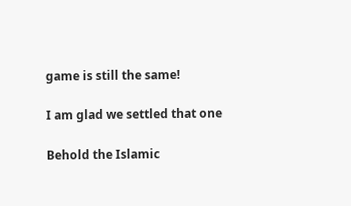game is still the same!

I am glad we settled that one

Behold the Islamic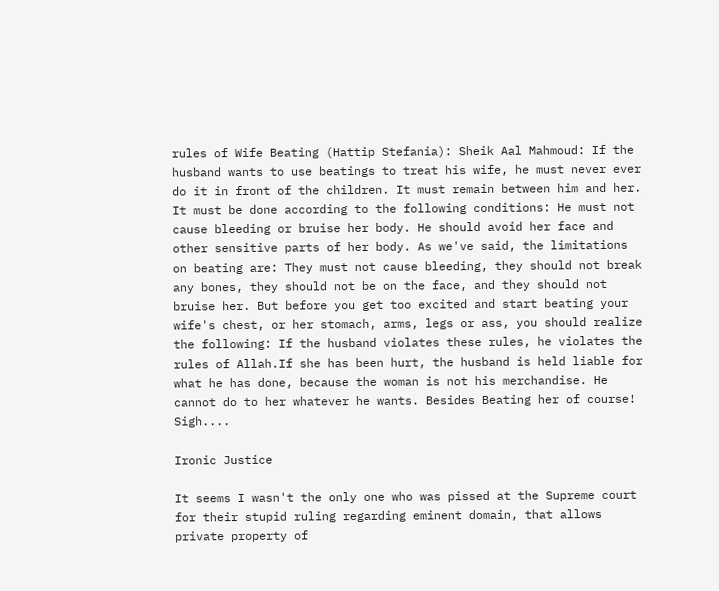rules of Wife Beating (Hattip Stefania): Sheik Aal Mahmoud: If the husband wants to use beatings to treat his wife, he must never ever do it in front of the children. It must remain between him and her. It must be done according to the following conditions: He must not cause bleeding or bruise her body. He should avoid her face and other sensitive parts of her body. As we've said, the limitations on beating are: They must not cause bleeding, they should not break any bones, they should not be on the face, and they should not bruise her. But before you get too excited and start beating your wife's chest, or her stomach, arms, legs or ass, you should realize the following: If the husband violates these rules, he violates the rules of Allah.If she has been hurt, the husband is held liable for what he has done, because the woman is not his merchandise. He cannot do to her whatever he wants. Besides Beating her of course! Sigh....

Ironic Justice

It seems I wasn't the only one who was pissed at the Supreme court for their stupid ruling regarding eminent domain, that allows private property of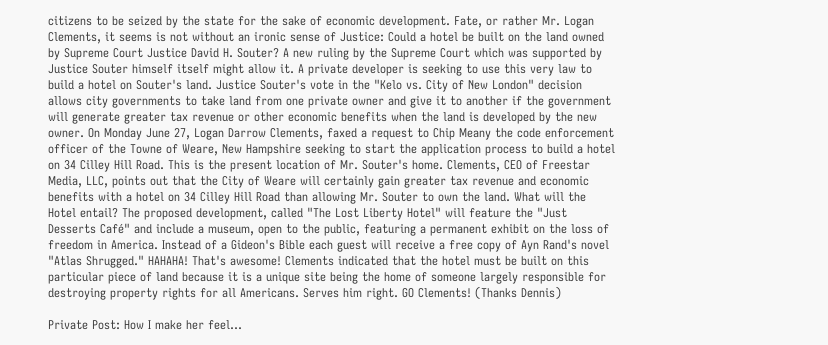citizens to be seized by the state for the sake of economic development. Fate, or rather Mr. Logan Clements, it seems is not without an ironic sense of Justice: Could a hotel be built on the land owned by Supreme Court Justice David H. Souter? A new ruling by the Supreme Court which was supported by Justice Souter himself itself might allow it. A private developer is seeking to use this very law to build a hotel on Souter's land. Justice Souter's vote in the "Kelo vs. City of New London" decision allows city governments to take land from one private owner and give it to another if the government will generate greater tax revenue or other economic benefits when the land is developed by the new owner. On Monday June 27, Logan Darrow Clements, faxed a request to Chip Meany the code enforcement officer of the Towne of Weare, New Hampshire seeking to start the application process to build a hotel on 34 Cilley Hill Road. This is the present location of Mr. Souter's home. Clements, CEO of Freestar Media, LLC, points out that the City of Weare will certainly gain greater tax revenue and economic benefits with a hotel on 34 Cilley Hill Road than allowing Mr. Souter to own the land. What will the Hotel entail? The proposed development, called "The Lost Liberty Hotel" will feature the "Just Desserts Café" and include a museum, open to the public, featuring a permanent exhibit on the loss of freedom in America. Instead of a Gideon's Bible each guest will receive a free copy of Ayn Rand's novel "Atlas Shrugged." HAHAHA! That's awesome! Clements indicated that the hotel must be built on this particular piece of land because it is a unique site being the home of someone largely responsible for destroying property rights for all Americans. Serves him right. GO Clements! (Thanks Dennis)

Private Post: How I make her feel...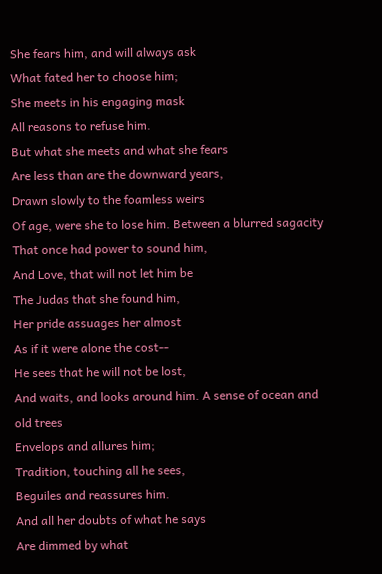She fears him, and will always ask
What fated her to choose him;
She meets in his engaging mask
All reasons to refuse him.
But what she meets and what she fears
Are less than are the downward years,
Drawn slowly to the foamless weirs
Of age, were she to lose him. Between a blurred sagacity
That once had power to sound him,
And Love, that will not let him be
The Judas that she found him,
Her pride assuages her almost
As if it were alone the cost--
He sees that he will not be lost,
And waits, and looks around him. A sense of ocean and old trees
Envelops and allures him;
Tradition, touching all he sees,
Beguiles and reassures him.
And all her doubts of what he says
Are dimmed by what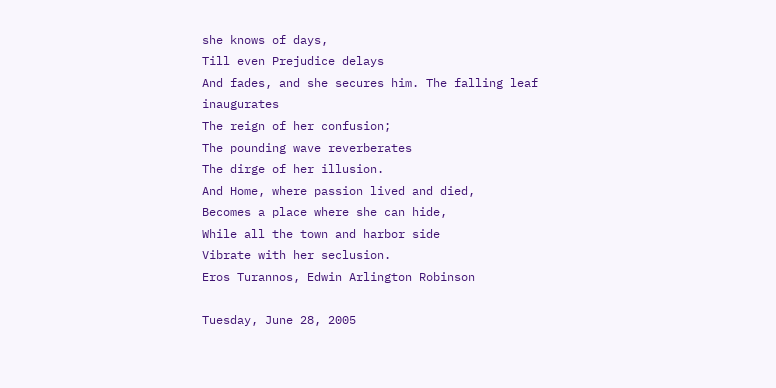she knows of days,
Till even Prejudice delays
And fades, and she secures him. The falling leaf inaugurates
The reign of her confusion;
The pounding wave reverberates
The dirge of her illusion.
And Home, where passion lived and died,
Becomes a place where she can hide,
While all the town and harbor side
Vibrate with her seclusion.
Eros Turannos, Edwin Arlington Robinson

Tuesday, June 28, 2005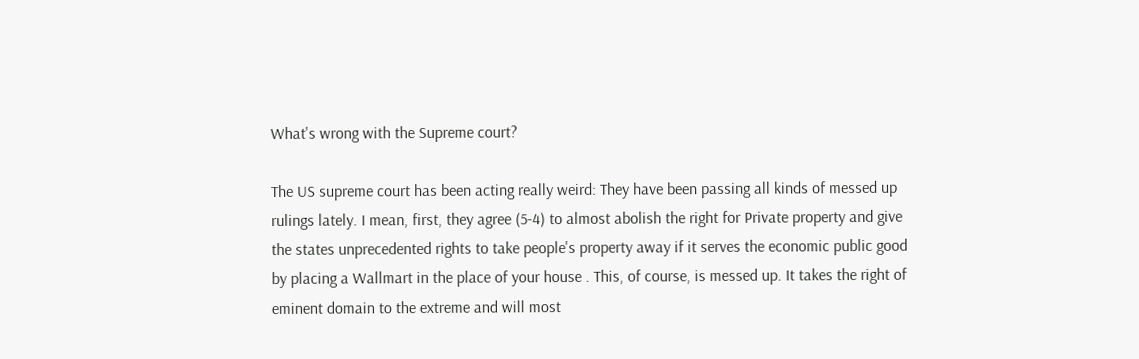What's wrong with the Supreme court?

The US supreme court has been acting really weird: They have been passing all kinds of messed up rulings lately. I mean, first, they agree (5-4) to almost abolish the right for Private property and give the states unprecedented rights to take people's property away if it serves the economic public good by placing a Wallmart in the place of your house . This, of course, is messed up. It takes the right of eminent domain to the extreme and will most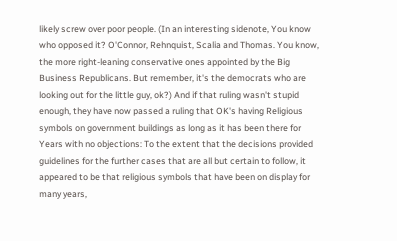likely screw over poor people. (In an interesting sidenote, You know who opposed it? O'Connor, Rehnquist, Scalia and Thomas. You know, the more right-leaning conservative ones appointed by the Big Business Republicans. But remember, it's the democrats who are looking out for the little guy, ok?) And if that ruling wasn't stupid enough, they have now passed a ruling that OK's having Religious symbols on government buildings as long as it has been there for Years with no objections: To the extent that the decisions provided guidelines for the further cases that are all but certain to follow, it appeared to be that religious symbols that have been on display for many years,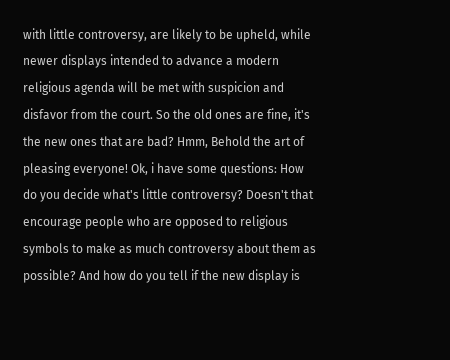with little controversy, are likely to be upheld, while newer displays intended to advance a modern religious agenda will be met with suspicion and disfavor from the court. So the old ones are fine, it's the new ones that are bad? Hmm, Behold the art of pleasing everyone! Ok, i have some questions: How do you decide what's little controversy? Doesn't that encourage people who are opposed to religious symbols to make as much controversy about them as possible? And how do you tell if the new display is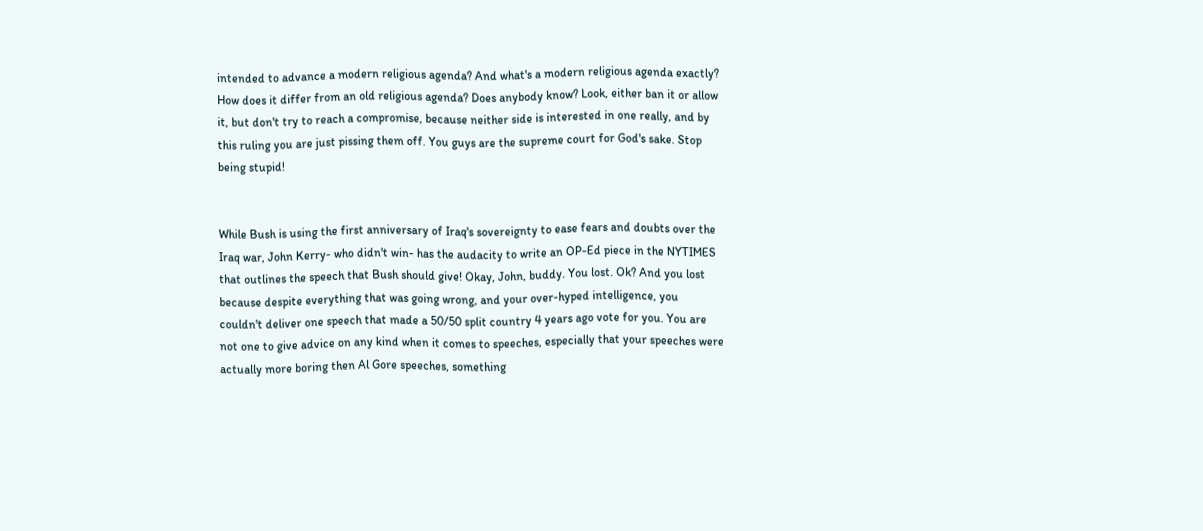intended to advance a modern religious agenda? And what's a modern religious agenda exactly? How does it differ from an old religious agenda? Does anybody know? Look, either ban it or allow it, but don't try to reach a compromise, because neither side is interested in one really, and by this ruling you are just pissing them off. You guys are the supreme court for God's sake. Stop being stupid!


While Bush is using the first anniversary of Iraq's sovereignty to ease fears and doubts over the Iraq war, John Kerry- who didn't win- has the audacity to write an OP-Ed piece in the NYTIMES that outlines the speech that Bush should give! Okay, John, buddy. You lost. Ok? And you lost because despite everything that was going wrong, and your over-hyped intelligence, you couldn't deliver one speech that made a 50/50 split country 4 years ago vote for you. You are not one to give advice on any kind when it comes to speeches, especially that your speeches were actually more boring then Al Gore speeches, something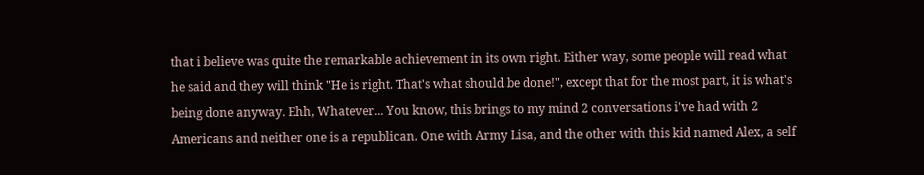that i believe was quite the remarkable achievement in its own right. Either way, some people will read what he said and they will think "He is right. That's what should be done!", except that for the most part, it is what's being done anyway. Ehh, Whatever... You know, this brings to my mind 2 conversations i've had with 2 Americans and neither one is a republican. One with Army Lisa, and the other with this kid named Alex, a self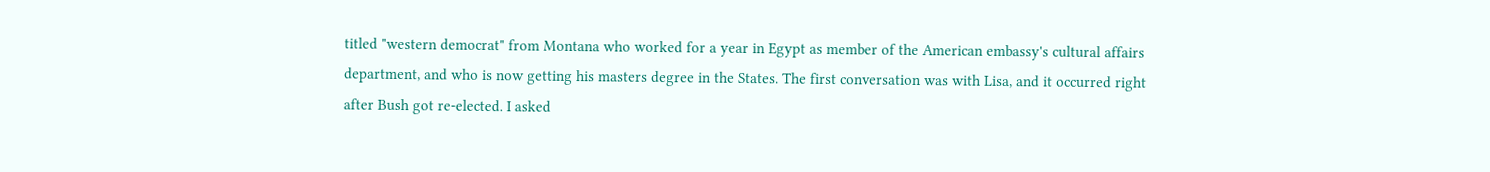titled "western democrat" from Montana who worked for a year in Egypt as member of the American embassy's cultural affairs department, and who is now getting his masters degree in the States. The first conversation was with Lisa, and it occurred right after Bush got re-elected. I asked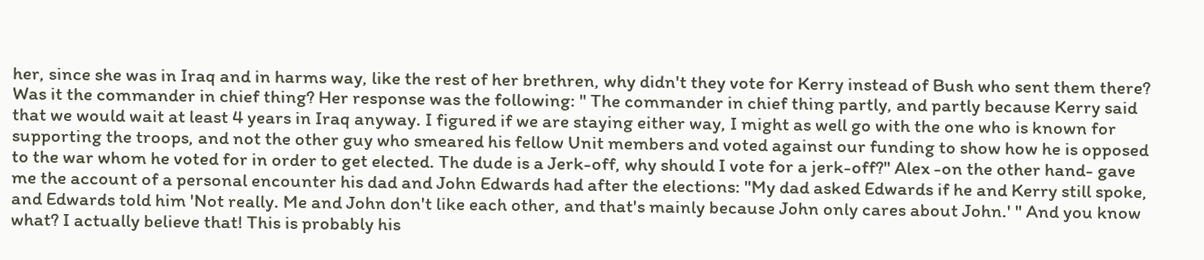her, since she was in Iraq and in harms way, like the rest of her brethren, why didn't they vote for Kerry instead of Bush who sent them there? Was it the commander in chief thing? Her response was the following: " The commander in chief thing partly, and partly because Kerry said that we would wait at least 4 years in Iraq anyway. I figured if we are staying either way, I might as well go with the one who is known for supporting the troops, and not the other guy who smeared his fellow Unit members and voted against our funding to show how he is opposed to the war whom he voted for in order to get elected. The dude is a Jerk-off, why should I vote for a jerk-off?" Alex -on the other hand- gave me the account of a personal encounter his dad and John Edwards had after the elections: "My dad asked Edwards if he and Kerry still spoke, and Edwards told him 'Not really. Me and John don't like each other, and that's mainly because John only cares about John.' " And you know what? I actually believe that! This is probably his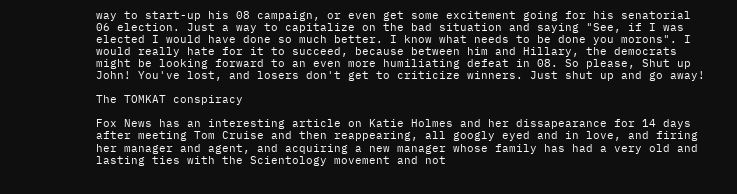way to start-up his 08 campaign, or even get some excitement going for his senatorial 06 election. Just a way to capitalize on the bad situation and saying "See, if I was elected I would have done so much better. I know what needs to be done you morons". I would really hate for it to succeed, because between him and Hillary, the democrats might be looking forward to an even more humiliating defeat in 08. So please, Shut up John! You've lost, and losers don't get to criticize winners. Just shut up and go away!

The TOMKAT conspiracy

Fox News has an interesting article on Katie Holmes and her dissapearance for 14 days after meeting Tom Cruise and then reappearing, all googly eyed and in love, and firing her manager and agent, and acquiring a new manager whose family has had a very old and lasting ties with the Scientology movement and not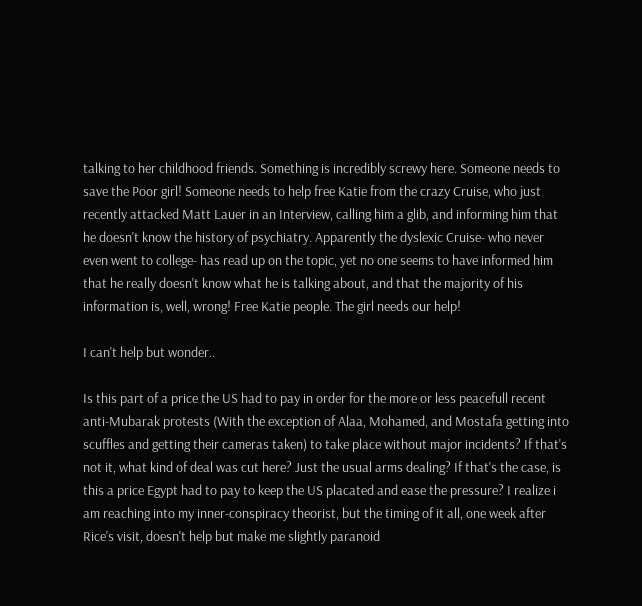talking to her childhood friends. Something is incredibly screwy here. Someone needs to save the Poor girl! Someone needs to help free Katie from the crazy Cruise, who just recently attacked Matt Lauer in an Interview, calling him a glib, and informing him that he doesn't know the history of psychiatry. Apparently the dyslexic Cruise- who never even went to college- has read up on the topic, yet no one seems to have informed him that he really doesn't know what he is talking about, and that the majority of his information is, well, wrong! Free Katie people. The girl needs our help!

I can't help but wonder..

Is this part of a price the US had to pay in order for the more or less peacefull recent anti-Mubarak protests (With the exception of Alaa, Mohamed, and Mostafa getting into scuffles and getting their cameras taken) to take place without major incidents? If that's not it, what kind of deal was cut here? Just the usual arms dealing? If that's the case, is this a price Egypt had to pay to keep the US placated and ease the pressure? I realize i am reaching into my inner-conspiracy theorist, but the timing of it all, one week after Rice's visit, doesn't help but make me slightly paranoid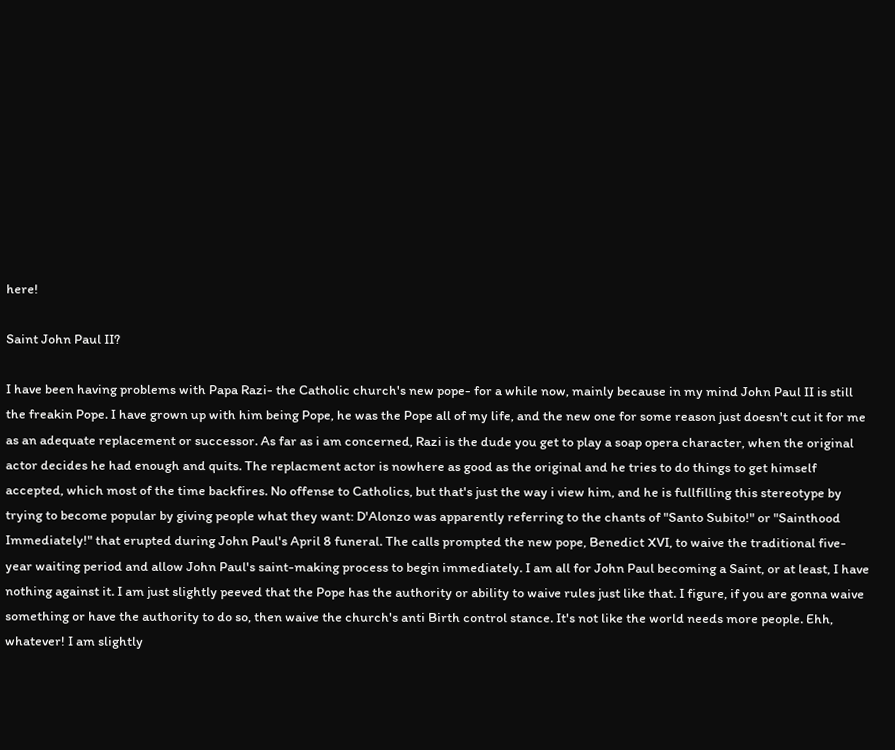here!

Saint John Paul II?

I have been having problems with Papa Razi- the Catholic church's new pope- for a while now, mainly because in my mind John Paul II is still the freakin Pope. I have grown up with him being Pope, he was the Pope all of my life, and the new one for some reason just doesn't cut it for me as an adequate replacement or successor. As far as i am concerned, Razi is the dude you get to play a soap opera character, when the original actor decides he had enough and quits. The replacment actor is nowhere as good as the original and he tries to do things to get himself accepted, which most of the time backfires. No offense to Catholics, but that's just the way i view him, and he is fullfilling this stereotype by trying to become popular by giving people what they want: D'Alonzo was apparently referring to the chants of "Santo Subito!" or "Sainthood Immediately!" that erupted during John Paul's April 8 funeral. The calls prompted the new pope, Benedict XVI, to waive the traditional five-year waiting period and allow John Paul's saint-making process to begin immediately. I am all for John Paul becoming a Saint, or at least, I have nothing against it. I am just slightly peeved that the Pope has the authority or ability to waive rules just like that. I figure, if you are gonna waive something or have the authority to do so, then waive the church's anti Birth control stance. It's not like the world needs more people. Ehh, whatever! I am slightly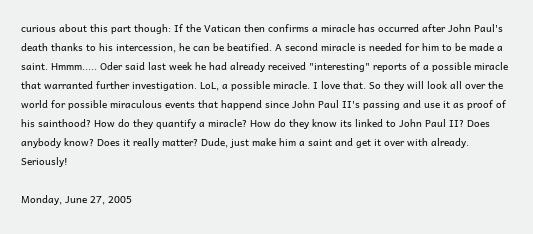curious about this part though: If the Vatican then confirms a miracle has occurred after John Paul's death thanks to his intercession, he can be beatified. A second miracle is needed for him to be made a saint. Hmmm..... Oder said last week he had already received "interesting" reports of a possible miracle that warranted further investigation. LoL, a possible miracle. I love that. So they will look all over the world for possible miraculous events that happend since John Paul II's passing and use it as proof of his sainthood? How do they quantify a miracle? How do they know its linked to John Paul II? Does anybody know? Does it really matter? Dude, just make him a saint and get it over with already. Seriously!

Monday, June 27, 2005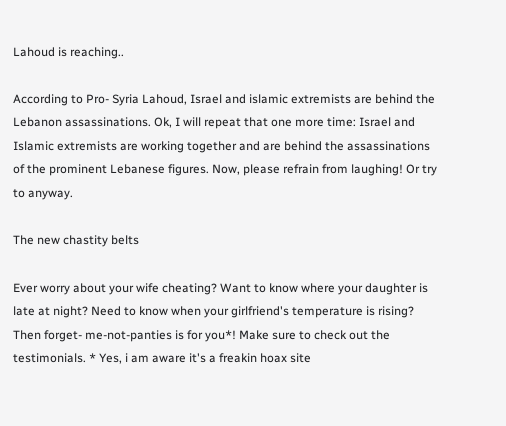Lahoud is reaching..

According to Pro- Syria Lahoud, Israel and islamic extremists are behind the Lebanon assassinations. Ok, I will repeat that one more time: Israel and Islamic extremists are working together and are behind the assassinations of the prominent Lebanese figures. Now, please refrain from laughing! Or try to anyway.

The new chastity belts

Ever worry about your wife cheating? Want to know where your daughter is late at night? Need to know when your girlfriend's temperature is rising? Then forget- me-not-panties is for you*! Make sure to check out the testimonials. * Yes, i am aware it's a freakin hoax site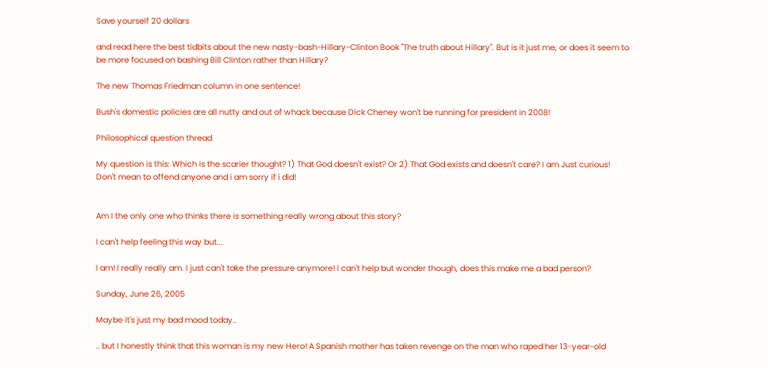Save yourself 20 dollars

and read here the best tidbits about the new nasty-bash-Hillary-Clinton Book "The truth about Hillary". But is it just me, or does it seem to be more focused on bashing Bill Clinton rather than Hillary?

The new Thomas Friedman column in one sentence!

Bush's domestic policies are all nutty and out of whack because Dick Cheney won't be running for president in 2008!

Philosophical question thread

My question is this: Which is the scarier thought? 1) That God doesn't exist? Or 2) That God exists and doesn't care? I am Just curious! Don't mean to offend anyone and i am sorry if i did!


Am I the only one who thinks there is something really wrong about this story?

I can't help feeling this way but...

I am! I really really am. I just can't take the pressure anymore! I can't help but wonder though, does this make me a bad person?

Sunday, June 26, 2005

Maybe it's just my bad mood today..

.. but I honestly think that this woman is my new Hero! A Spanish mother has taken revenge on the man who raped her 13-year-old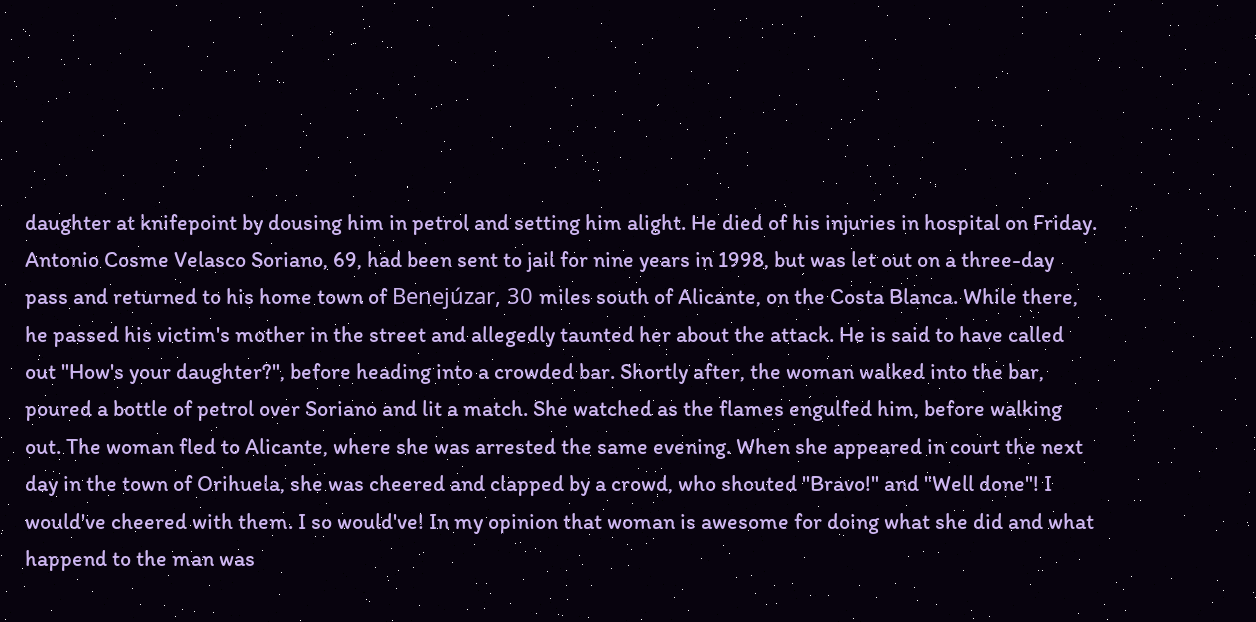daughter at knifepoint by dousing him in petrol and setting him alight. He died of his injuries in hospital on Friday. Antonio Cosme Velasco Soriano, 69, had been sent to jail for nine years in 1998, but was let out on a three-day pass and returned to his home town of Benejúzar, 30 miles south of Alicante, on the Costa Blanca. While there, he passed his victim's mother in the street and allegedly taunted her about the attack. He is said to have called out "How's your daughter?", before heading into a crowded bar. Shortly after, the woman walked into the bar, poured a bottle of petrol over Soriano and lit a match. She watched as the flames engulfed him, before walking out. The woman fled to Alicante, where she was arrested the same evening. When she appeared in court the next day in the town of Orihuela, she was cheered and clapped by a crowd, who shouted "Bravo!" and "Well done"! I would've cheered with them. I so would've! In my opinion that woman is awesome for doing what she did and what happend to the man was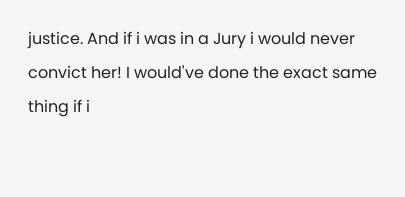justice. And if i was in a Jury i would never convict her! I would've done the exact same thing if i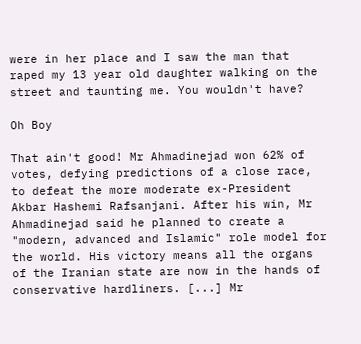were in her place and I saw the man that raped my 13 year old daughter walking on the street and taunting me. You wouldn't have?

Oh Boy

That ain't good! Mr Ahmadinejad won 62% of votes, defying predictions of a close race, to defeat the more moderate ex-President Akbar Hashemi Rafsanjani. After his win, Mr Ahmadinejad said he planned to create a "modern, advanced and Islamic" role model for the world. His victory means all the organs of the Iranian state are now in the hands of conservative hardliners. [...] Mr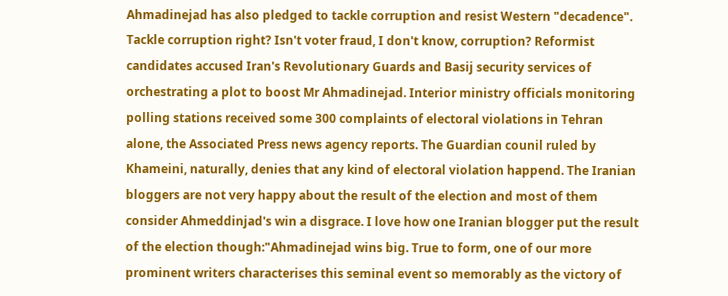Ahmadinejad has also pledged to tackle corruption and resist Western "decadence". Tackle corruption right? Isn't voter fraud, I don't know, corruption? Reformist candidates accused Iran's Revolutionary Guards and Basij security services of orchestrating a plot to boost Mr Ahmadinejad. Interior ministry officials monitoring polling stations received some 300 complaints of electoral violations in Tehran alone, the Associated Press news agency reports. The Guardian counil ruled by Khameini, naturally, denies that any kind of electoral violation happend. The Iranian bloggers are not very happy about the result of the election and most of them consider Ahmeddinjad's win a disgrace. I love how one Iranian blogger put the result of the election though:"Ahmadinejad wins big. True to form, one of our more prominent writers characterises this seminal event so memorably as the victory of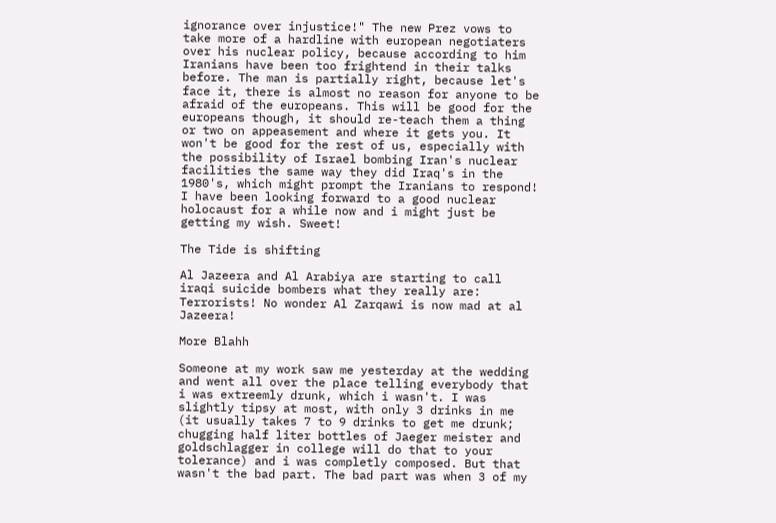ignorance over injustice!" The new Prez vows to take more of a hardline with european negotiaters over his nuclear policy, because according to him Iranians have been too frightend in their talks before. The man is partially right, because let's face it, there is almost no reason for anyone to be afraid of the europeans. This will be good for the europeans though, it should re-teach them a thing or two on appeasement and where it gets you. It won't be good for the rest of us, especially with the possibility of Israel bombing Iran's nuclear facilities the same way they did Iraq's in the 1980's, which might prompt the Iranians to respond! I have been looking forward to a good nuclear holocaust for a while now and i might just be getting my wish. Sweet!

The Tide is shifting

Al Jazeera and Al Arabiya are starting to call iraqi suicide bombers what they really are: Terrorists! No wonder Al Zarqawi is now mad at al Jazeera!

More Blahh

Someone at my work saw me yesterday at the wedding and went all over the place telling everybody that i was extreemly drunk, which i wasn't. I was slightly tipsy at most, with only 3 drinks in me (it usually takes 7 to 9 drinks to get me drunk; chugging half liter bottles of Jaeger meister and goldschlagger in college will do that to your tolerance) and i was completly composed. But that wasn't the bad part. The bad part was when 3 of my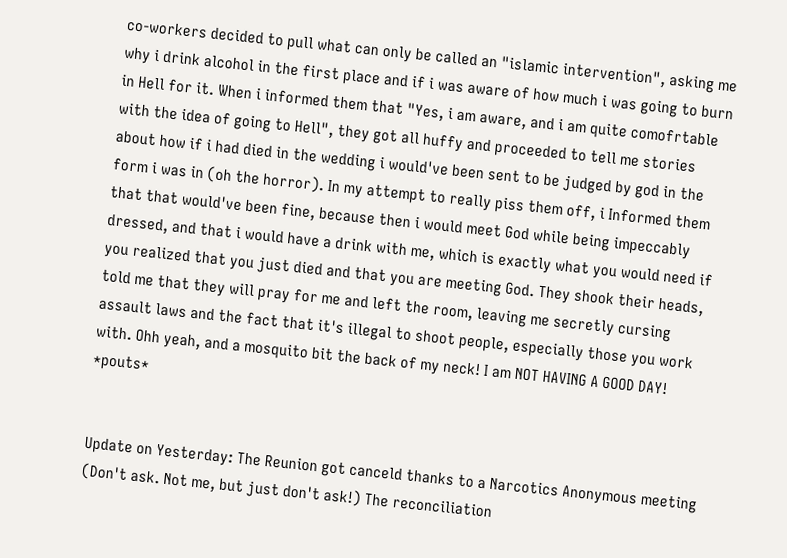co-workers decided to pull what can only be called an "islamic intervention", asking me why i drink alcohol in the first place and if i was aware of how much i was going to burn in Hell for it. When i informed them that "Yes, i am aware, and i am quite comofrtable with the idea of going to Hell", they got all huffy and proceeded to tell me stories about how if i had died in the wedding i would've been sent to be judged by god in the form i was in (oh the horror). In my attempt to really piss them off, i Informed them that that would've been fine, because then i would meet God while being impeccably dressed, and that i would have a drink with me, which is exactly what you would need if you realized that you just died and that you are meeting God. They shook their heads, told me that they will pray for me and left the room, leaving me secretly cursing assault laws and the fact that it's illegal to shoot people, especially those you work with. Ohh yeah, and a mosquito bit the back of my neck! I am NOT HAVING A GOOD DAY! *pouts*


Update on Yesterday: The Reunion got canceld thanks to a Narcotics Anonymous meeting (Don't ask. Not me, but just don't ask!) The reconciliation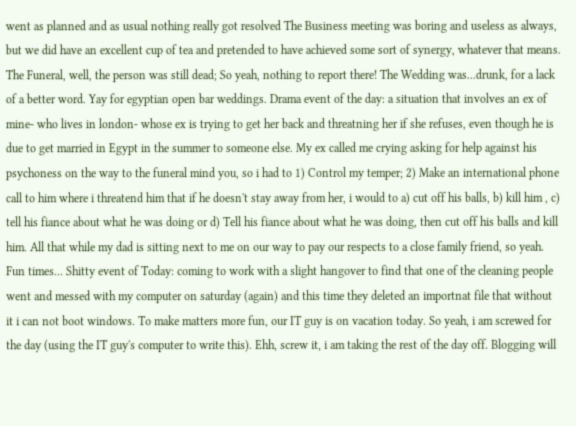went as planned and as usual nothing really got resolved The Business meeting was boring and useless as always, but we did have an excellent cup of tea and pretended to have achieved some sort of synergy, whatever that means. The Funeral, well, the person was still dead; So yeah, nothing to report there! The Wedding was...drunk, for a lack of a better word. Yay for egyptian open bar weddings. Drama event of the day: a situation that involves an ex of mine- who lives in london- whose ex is trying to get her back and threatning her if she refuses, even though he is due to get married in Egypt in the summer to someone else. My ex called me crying asking for help against his psychoness on the way to the funeral mind you, so i had to 1) Control my temper; 2) Make an international phone call to him where i threatend him that if he doesn't stay away from her, i would to a) cut off his balls, b) kill him , c) tell his fiance about what he was doing or d) Tell his fiance about what he was doing, then cut off his balls and kill him. All that while my dad is sitting next to me on our way to pay our respects to a close family friend, so yeah. Fun times... Shitty event of Today: coming to work with a slight hangover to find that one of the cleaning people went and messed with my computer on saturday (again) and this time they deleted an importnat file that without it i can not boot windows. To make matters more fun, our IT guy is on vacation today. So yeah, i am screwed for the day (using the IT guy's computer to write this). Ehh, screw it, i am taking the rest of the day off. Blogging will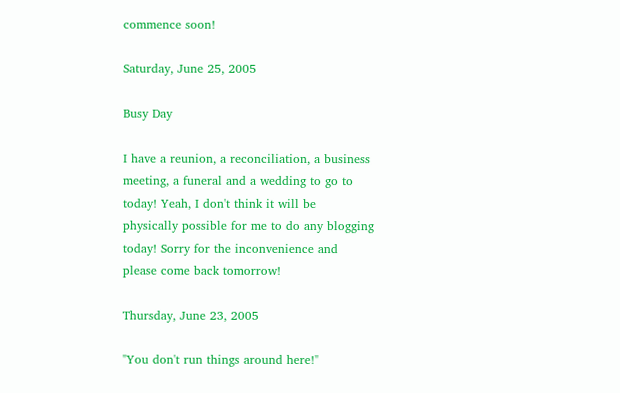commence soon!

Saturday, June 25, 2005

Busy Day

I have a reunion, a reconciliation, a business meeting, a funeral and a wedding to go to today! Yeah, I don't think it will be physically possible for me to do any blogging today! Sorry for the inconvenience and please come back tomorrow!

Thursday, June 23, 2005

"You don't run things around here!"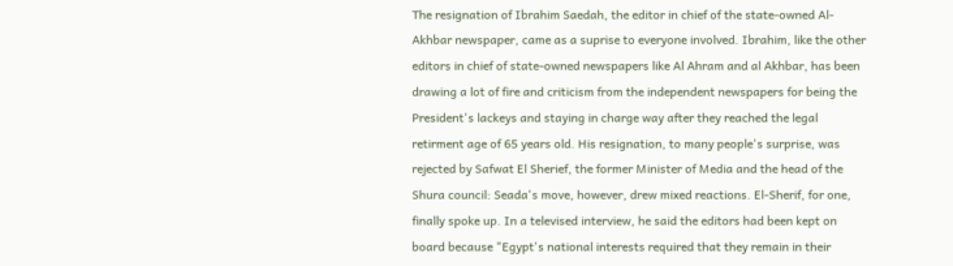The resignation of Ibrahim Saedah, the editor in chief of the state-owned Al-Akhbar newspaper, came as a suprise to everyone involved. Ibrahim, like the other editors in chief of state-owned newspapers like Al Ahram and al Akhbar, has been drawing a lot of fire and criticism from the independent newspapers for being the President's lackeys and staying in charge way after they reached the legal retirment age of 65 years old. His resignation, to many people's surprise, was rejected by Safwat El Sherief, the former Minister of Media and the head of the Shura council: Seada's move, however, drew mixed reactions. El-Sherif, for one, finally spoke up. In a televised interview, he said the editors had been kept on board because "Egypt's national interests required that they remain in their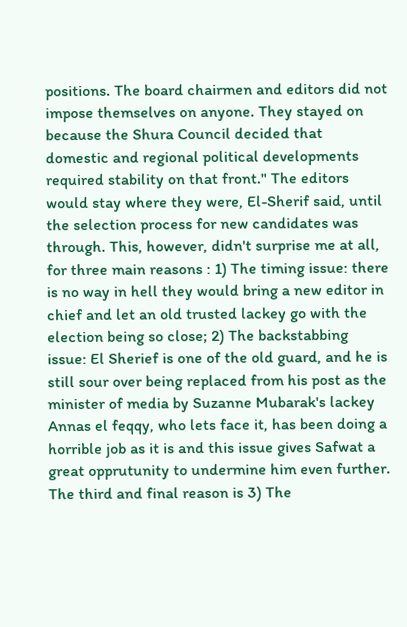positions. The board chairmen and editors did not impose themselves on anyone. They stayed on because the Shura Council decided that domestic and regional political developments required stability on that front." The editors would stay where they were, El-Sherif said, until the selection process for new candidates was through. This, however, didn't surprise me at all, for three main reasons : 1) The timing issue: there is no way in hell they would bring a new editor in chief and let an old trusted lackey go with the election being so close; 2) The backstabbing issue: El Sherief is one of the old guard, and he is still sour over being replaced from his post as the minister of media by Suzanne Mubarak's lackey Annas el feqqy, who lets face it, has been doing a horrible job as it is and this issue gives Safwat a great opprutunity to undermine him even further. The third and final reason is 3) The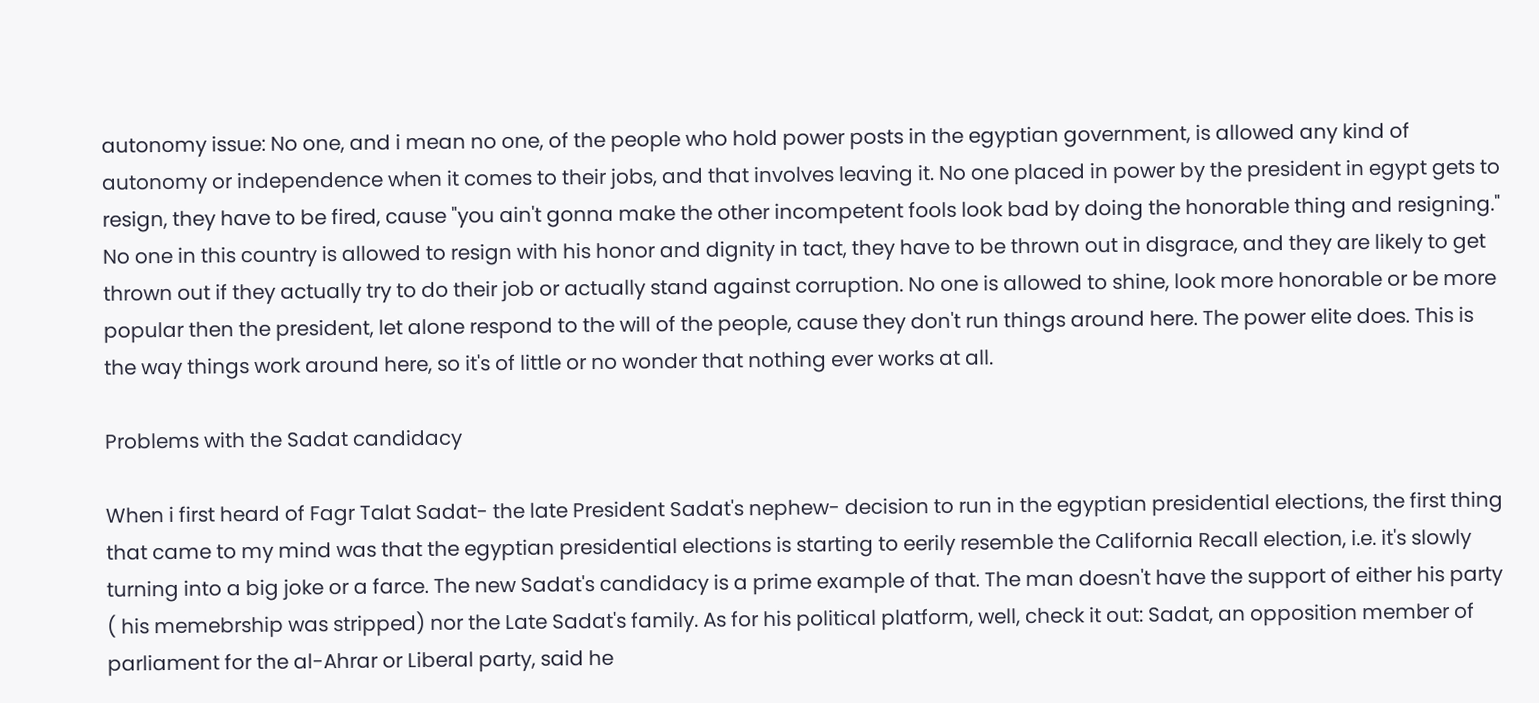autonomy issue: No one, and i mean no one, of the people who hold power posts in the egyptian government, is allowed any kind of autonomy or independence when it comes to their jobs, and that involves leaving it. No one placed in power by the president in egypt gets to resign, they have to be fired, cause "you ain't gonna make the other incompetent fools look bad by doing the honorable thing and resigning." No one in this country is allowed to resign with his honor and dignity in tact, they have to be thrown out in disgrace, and they are likely to get thrown out if they actually try to do their job or actually stand against corruption. No one is allowed to shine, look more honorable or be more popular then the president, let alone respond to the will of the people, cause they don't run things around here. The power elite does. This is the way things work around here, so it's of little or no wonder that nothing ever works at all.

Problems with the Sadat candidacy

When i first heard of Fagr Talat Sadat- the late President Sadat's nephew- decision to run in the egyptian presidential elections, the first thing that came to my mind was that the egyptian presidential elections is starting to eerily resemble the California Recall election, i.e. it's slowly turning into a big joke or a farce. The new Sadat's candidacy is a prime example of that. The man doesn't have the support of either his party ( his memebrship was stripped) nor the Late Sadat's family. As for his political platform, well, check it out: Sadat, an opposition member of parliament for the al-Ahrar or Liberal party, said he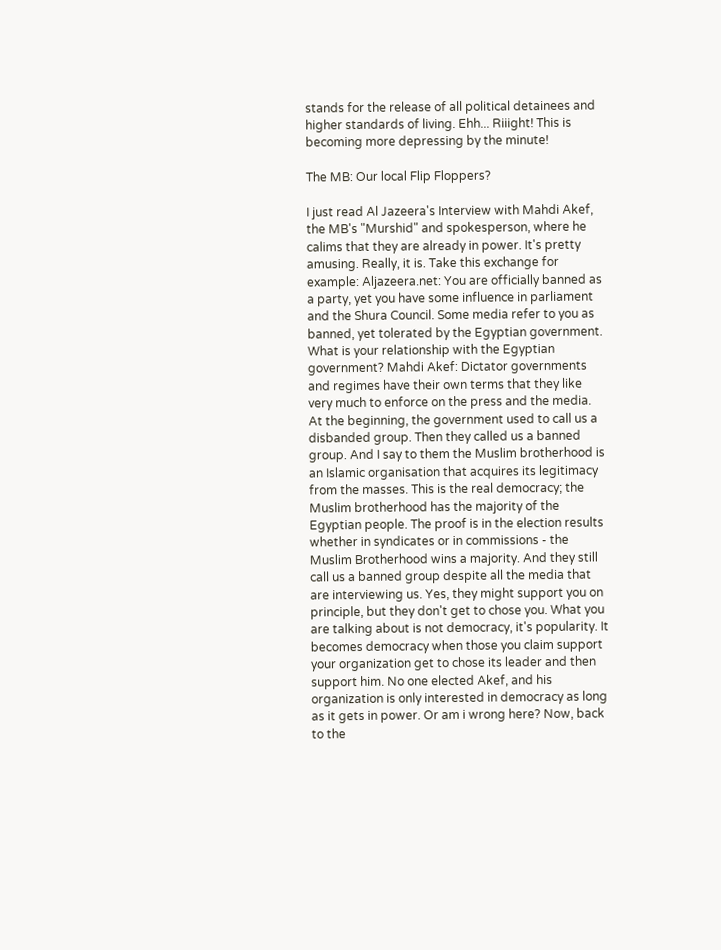stands for the release of all political detainees and higher standards of living. Ehh... Riiight! This is becoming more depressing by the minute!

The MB: Our local Flip Floppers?

I just read Al Jazeera's Interview with Mahdi Akef, the MB's "Murshid" and spokesperson, where he calims that they are already in power. It's pretty amusing. Really, it is. Take this exchange for example: Aljazeera.net: You are officially banned as a party, yet you have some influence in parliament and the Shura Council. Some media refer to you as banned, yet tolerated by the Egyptian government. What is your relationship with the Egyptian government? Mahdi Akef: Dictator governments and regimes have their own terms that they like very much to enforce on the press and the media. At the beginning, the government used to call us a disbanded group. Then they called us a banned group. And I say to them the Muslim brotherhood is an Islamic organisation that acquires its legitimacy from the masses. This is the real democracy; the Muslim brotherhood has the majority of the Egyptian people. The proof is in the election results whether in syndicates or in commissions - the Muslim Brotherhood wins a majority. And they still call us a banned group despite all the media that are interviewing us. Yes, they might support you on principle, but they don't get to chose you. What you are talking about is not democracy, it's popularity. It becomes democracy when those you claim support your organization get to chose its leader and then support him. No one elected Akef, and his organization is only interested in democracy as long as it gets in power. Or am i wrong here? Now, back to the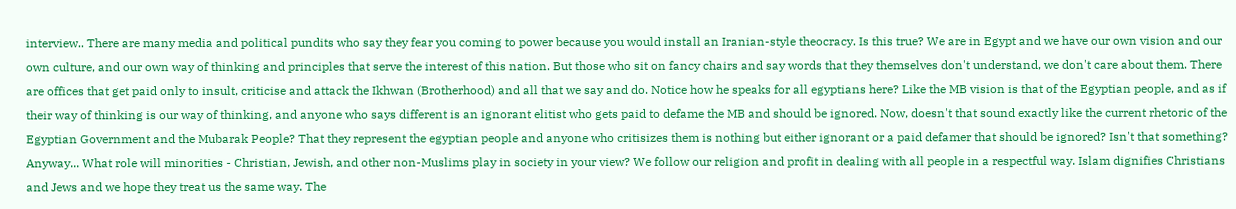interview.. There are many media and political pundits who say they fear you coming to power because you would install an Iranian-style theocracy. Is this true? We are in Egypt and we have our own vision and our own culture, and our own way of thinking and principles that serve the interest of this nation. But those who sit on fancy chairs and say words that they themselves don't understand, we don't care about them. There are offices that get paid only to insult, criticise and attack the Ikhwan (Brotherhood) and all that we say and do. Notice how he speaks for all egyptians here? Like the MB vision is that of the Egyptian people, and as if their way of thinking is our way of thinking, and anyone who says different is an ignorant elitist who gets paid to defame the MB and should be ignored. Now, doesn't that sound exactly like the current rhetoric of the Egyptian Government and the Mubarak People? That they represent the egyptian people and anyone who critisizes them is nothing but either ignorant or a paid defamer that should be ignored? Isn't that something? Anyway... What role will minorities - Christian, Jewish, and other non-Muslims play in society in your view? We follow our religion and profit in dealing with all people in a respectful way. Islam dignifies Christians and Jews and we hope they treat us the same way. The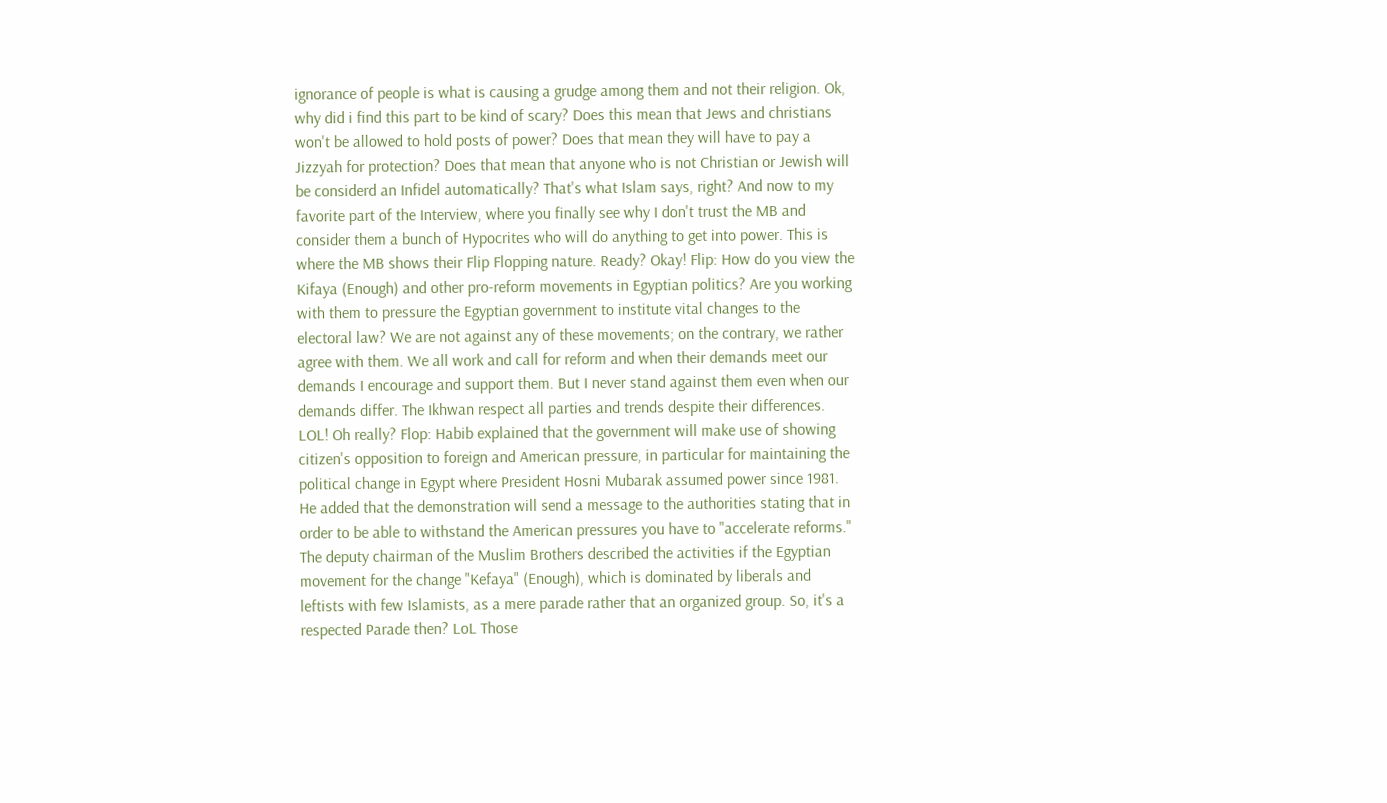ignorance of people is what is causing a grudge among them and not their religion. Ok, why did i find this part to be kind of scary? Does this mean that Jews and christians won't be allowed to hold posts of power? Does that mean they will have to pay a Jizzyah for protection? Does that mean that anyone who is not Christian or Jewish will be considerd an Infidel automatically? That's what Islam says, right? And now to my favorite part of the Interview, where you finally see why I don't trust the MB and consider them a bunch of Hypocrites who will do anything to get into power. This is where the MB shows their Flip Flopping nature. Ready? Okay! Flip: How do you view the Kifaya (Enough) and other pro-reform movements in Egyptian politics? Are you working with them to pressure the Egyptian government to institute vital changes to the electoral law? We are not against any of these movements; on the contrary, we rather agree with them. We all work and call for reform and when their demands meet our demands I encourage and support them. But I never stand against them even when our demands differ. The Ikhwan respect all parties and trends despite their differences. LOL! Oh really? Flop: Habib explained that the government will make use of showing citizen's opposition to foreign and American pressure, in particular for maintaining the political change in Egypt where President Hosni Mubarak assumed power since 1981. He added that the demonstration will send a message to the authorities stating that in order to be able to withstand the American pressures you have to "accelerate reforms." The deputy chairman of the Muslim Brothers described the activities if the Egyptian movement for the change "Kefaya" (Enough), which is dominated by liberals and leftists with few Islamists, as a mere parade rather that an organized group. So, it's a respected Parade then? LoL Those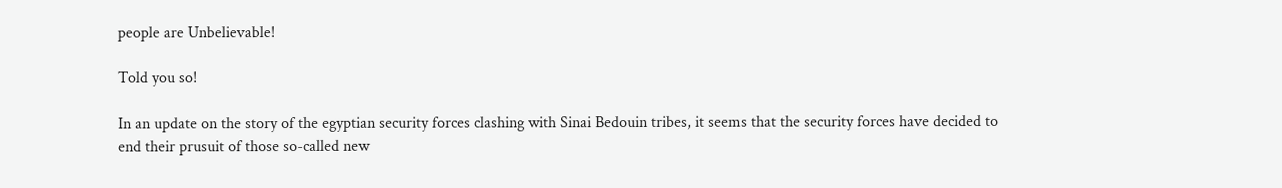people are Unbelievable!

Told you so!

In an update on the story of the egyptian security forces clashing with Sinai Bedouin tribes, it seems that the security forces have decided to end their prusuit of those so-called new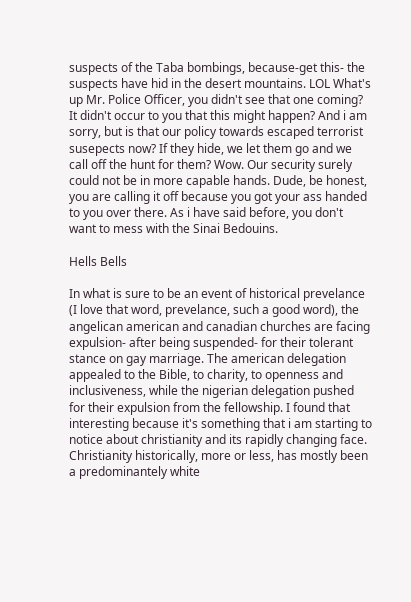suspects of the Taba bombings, because-get this- the suspects have hid in the desert mountains. LOL What's up Mr. Police Officer, you didn't see that one coming? It didn't occur to you that this might happen? And i am sorry, but is that our policy towards escaped terrorist susepects now? If they hide, we let them go and we call off the hunt for them? Wow. Our security surely could not be in more capable hands. Dude, be honest, you are calling it off because you got your ass handed to you over there. As i have said before, you don't want to mess with the Sinai Bedouins.

Hells Bells

In what is sure to be an event of historical prevelance (I love that word, prevelance, such a good word), the angelican american and canadian churches are facing expulsion- after being suspended- for their tolerant stance on gay marriage. The american delegation appealed to the Bible, to charity, to openness and inclusiveness, while the nigerian delegation pushed for their expulsion from the fellowship. I found that interesting because it's something that i am starting to notice about christianity and its rapidly changing face. Christianity historically, more or less, has mostly been a predominantely white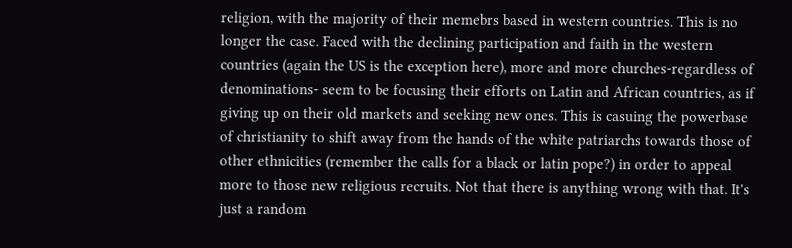religion, with the majority of their memebrs based in western countries. This is no longer the case. Faced with the declining participation and faith in the western countries (again the US is the exception here), more and more churches-regardless of denominations- seem to be focusing their efforts on Latin and African countries, as if giving up on their old markets and seeking new ones. This is casuing the powerbase of christianity to shift away from the hands of the white patriarchs towards those of other ethnicities (remember the calls for a black or latin pope?) in order to appeal more to those new religious recruits. Not that there is anything wrong with that. It's just a random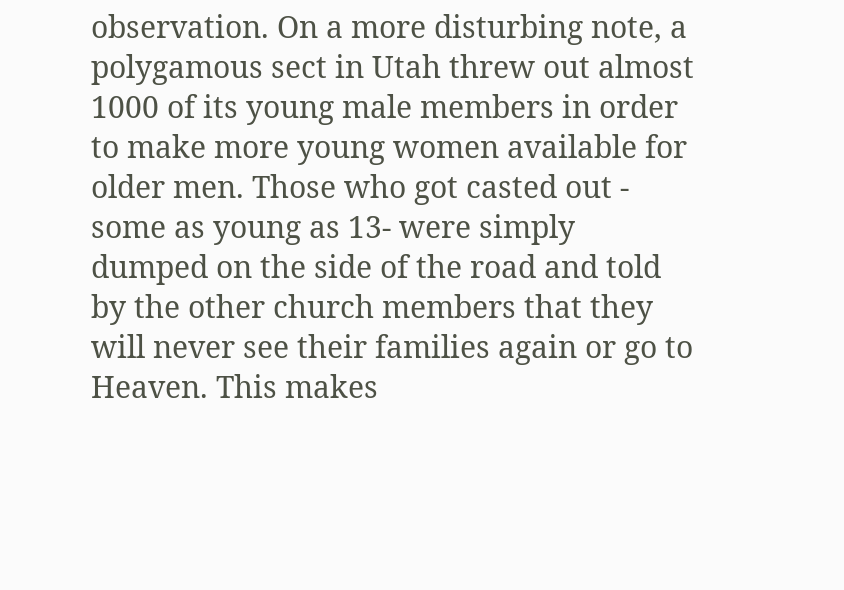observation. On a more disturbing note, a polygamous sect in Utah threw out almost 1000 of its young male members in order to make more young women available for older men. Those who got casted out - some as young as 13- were simply dumped on the side of the road and told by the other church members that they will never see their families again or go to Heaven. This makes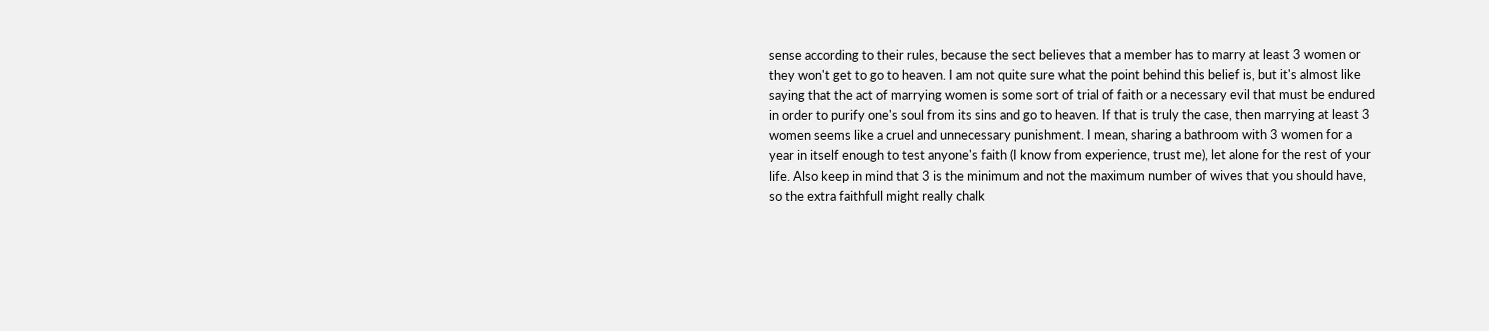sense according to their rules, because the sect believes that a member has to marry at least 3 women or they won't get to go to heaven. I am not quite sure what the point behind this belief is, but it's almost like saying that the act of marrying women is some sort of trial of faith or a necessary evil that must be endured in order to purify one's soul from its sins and go to heaven. If that is truly the case, then marrying at least 3 women seems like a cruel and unnecessary punishment. I mean, sharing a bathroom with 3 women for a year in itself enough to test anyone's faith (I know from experience, trust me), let alone for the rest of your life. Also keep in mind that 3 is the minimum and not the maximum number of wives that you should have, so the extra faithfull might really chalk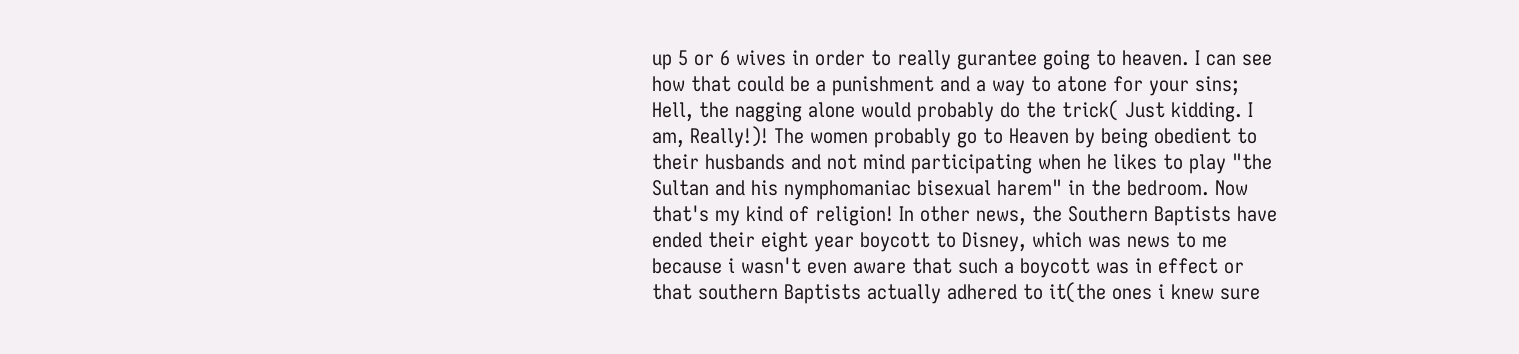up 5 or 6 wives in order to really gurantee going to heaven. I can see how that could be a punishment and a way to atone for your sins; Hell, the nagging alone would probably do the trick( Just kidding. I am, Really!)! The women probably go to Heaven by being obedient to their husbands and not mind participating when he likes to play "the Sultan and his nymphomaniac bisexual harem" in the bedroom. Now that's my kind of religion! In other news, the Southern Baptists have ended their eight year boycott to Disney, which was news to me because i wasn't even aware that such a boycott was in effect or that southern Baptists actually adhered to it(the ones i knew sure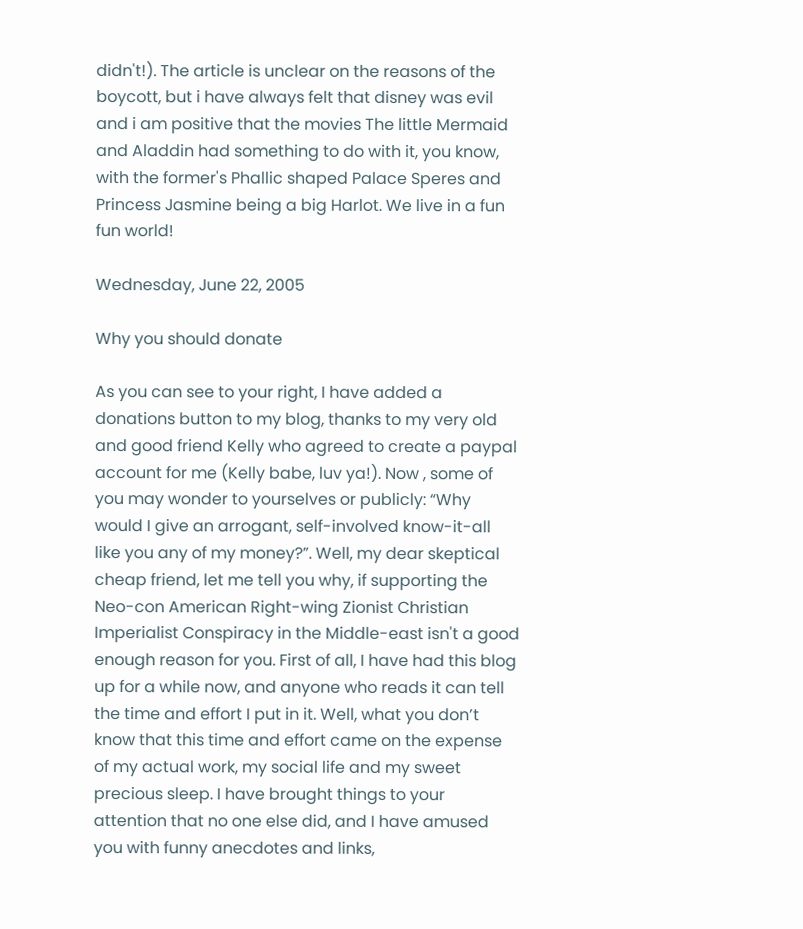didn't!). The article is unclear on the reasons of the boycott, but i have always felt that disney was evil and i am positive that the movies The little Mermaid and Aladdin had something to do with it, you know, with the former's Phallic shaped Palace Speres and Princess Jasmine being a big Harlot. We live in a fun fun world!

Wednesday, June 22, 2005

Why you should donate

As you can see to your right, I have added a donations button to my blog, thanks to my very old and good friend Kelly who agreed to create a paypal account for me (Kelly babe, luv ya!). Now , some of you may wonder to yourselves or publicly: “Why would I give an arrogant, self-involved know-it-all like you any of my money?”. Well, my dear skeptical cheap friend, let me tell you why, if supporting the Neo-con American Right-wing Zionist Christian Imperialist Conspiracy in the Middle-east isn't a good enough reason for you. First of all, I have had this blog up for a while now, and anyone who reads it can tell the time and effort I put in it. Well, what you don’t know that this time and effort came on the expense of my actual work, my social life and my sweet precious sleep. I have brought things to your attention that no one else did, and I have amused you with funny anecdotes and links,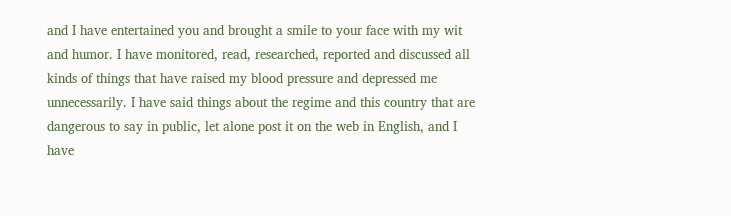and I have entertained you and brought a smile to your face with my wit and humor. I have monitored, read, researched, reported and discussed all kinds of things that have raised my blood pressure and depressed me unnecessarily. I have said things about the regime and this country that are dangerous to say in public, let alone post it on the web in English, and I have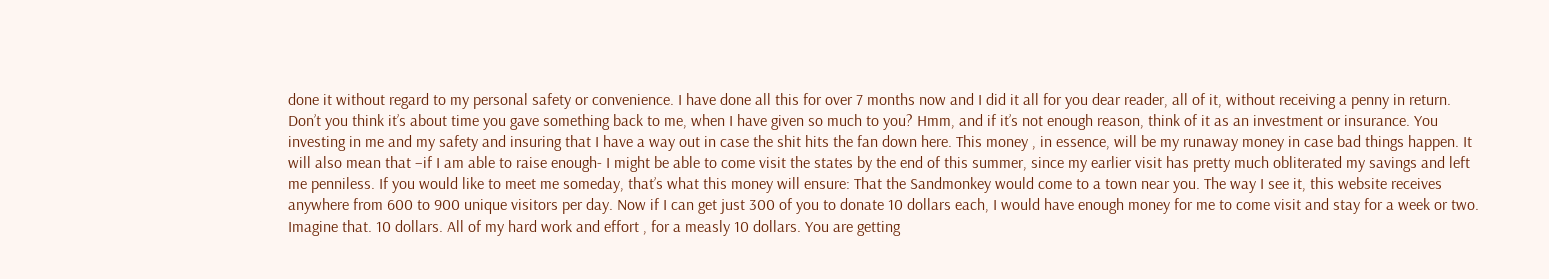done it without regard to my personal safety or convenience. I have done all this for over 7 months now and I did it all for you dear reader, all of it, without receiving a penny in return. Don’t you think it’s about time you gave something back to me, when I have given so much to you? Hmm, and if it’s not enough reason, think of it as an investment or insurance. You investing in me and my safety and insuring that I have a way out in case the shit hits the fan down here. This money , in essence, will be my runaway money in case bad things happen. It will also mean that –if I am able to raise enough- I might be able to come visit the states by the end of this summer, since my earlier visit has pretty much obliterated my savings and left me penniless. If you would like to meet me someday, that’s what this money will ensure: That the Sandmonkey would come to a town near you. The way I see it, this website receives anywhere from 600 to 900 unique visitors per day. Now if I can get just 300 of you to donate 10 dollars each, I would have enough money for me to come visit and stay for a week or two. Imagine that. 10 dollars. All of my hard work and effort , for a measly 10 dollars. You are getting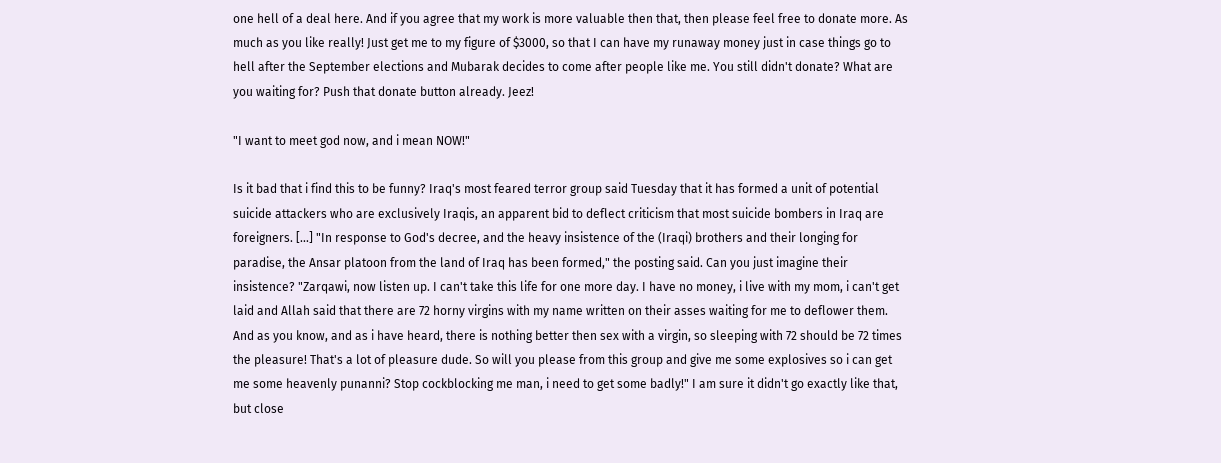one hell of a deal here. And if you agree that my work is more valuable then that, then please feel free to donate more. As much as you like really! Just get me to my figure of $3000, so that I can have my runaway money just in case things go to hell after the September elections and Mubarak decides to come after people like me. You still didn't donate? What are you waiting for? Push that donate button already. Jeez!

"I want to meet god now, and i mean NOW!"

Is it bad that i find this to be funny? Iraq's most feared terror group said Tuesday that it has formed a unit of potential suicide attackers who are exclusively Iraqis, an apparent bid to deflect criticism that most suicide bombers in Iraq are foreigners. [...] "In response to God's decree, and the heavy insistence of the (Iraqi) brothers and their longing for paradise, the Ansar platoon from the land of Iraq has been formed," the posting said. Can you just imagine their insistence? "Zarqawi, now listen up. I can't take this life for one more day. I have no money, i live with my mom, i can't get laid and Allah said that there are 72 horny virgins with my name written on their asses waiting for me to deflower them. And as you know, and as i have heard, there is nothing better then sex with a virgin, so sleeping with 72 should be 72 times the pleasure! That's a lot of pleasure dude. So will you please from this group and give me some explosives so i can get me some heavenly punanni? Stop cockblocking me man, i need to get some badly!" I am sure it didn't go exactly like that, but close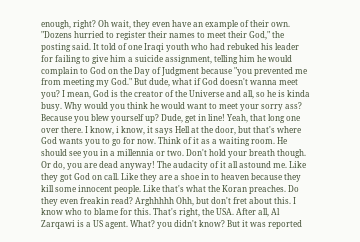enough, right? Oh wait, they even have an example of their own. "Dozens hurried to register their names to meet their God," the posting said. It told of one Iraqi youth who had rebuked his leader for failing to give him a suicide assignment, telling him he would complain to God on the Day of Judgment because "you prevented me from meeting my God." But dude, what if God doesn't wanna meet you? I mean, God is the creator of the Universe and all, so he is kinda busy. Why would you think he would want to meet your sorry ass? Because you blew yourself up? Dude, get in line! Yeah, that long one over there. I know, i know, it says Hell at the door, but that's where God wants you to go for now. Think of it as a waiting room. He should see you in a millennia or two. Don't hold your breath though. Or do, you are dead anyway! The audacity of it all astound me. Like they got God on call. Like they are a shoe in to heaven because they kill some innocent people. Like that's what the Koran preaches. Do they even freakin read? Arghhhhh Ohh, but don't fret about this. I know who to blame for this. That's right, the USA. After all, Al Zarqawi is a US agent. What? you didn't know? But it was reported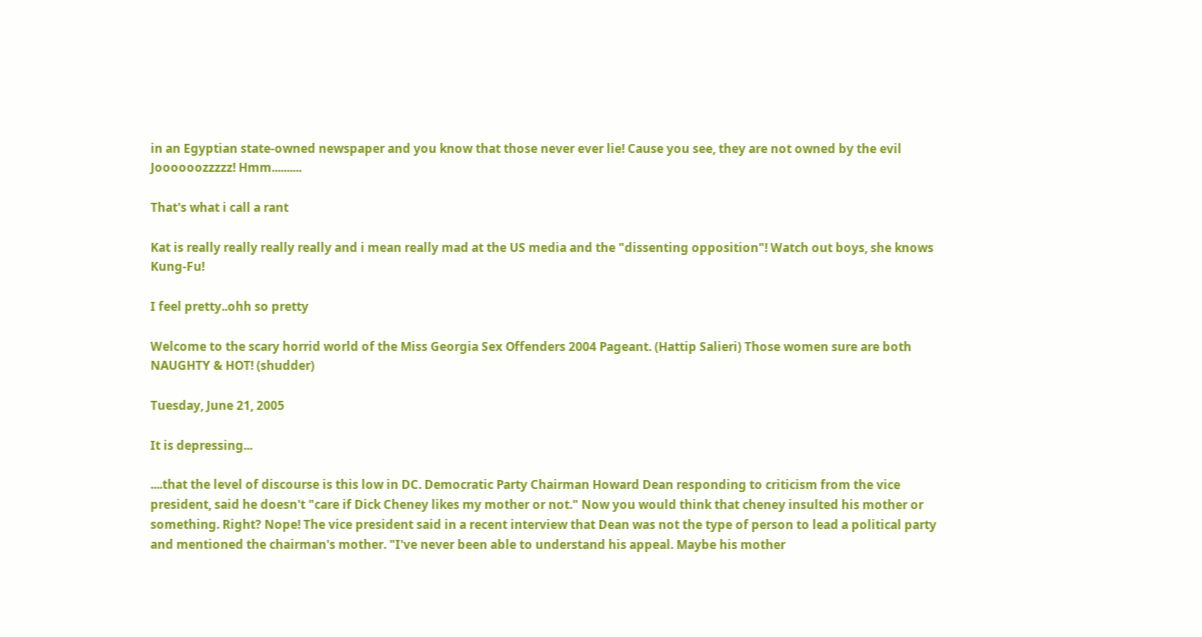in an Egyptian state-owned newspaper and you know that those never ever lie! Cause you see, they are not owned by the evil Joooooozzzzz! Hmm..........

That's what i call a rant

Kat is really really really really and i mean really mad at the US media and the "dissenting opposition"! Watch out boys, she knows Kung-Fu!

I feel pretty..ohh so pretty

Welcome to the scary horrid world of the Miss Georgia Sex Offenders 2004 Pageant. (Hattip Salieri) Those women sure are both NAUGHTY & HOT! (shudder)

Tuesday, June 21, 2005

It is depressing...

....that the level of discourse is this low in DC. Democratic Party Chairman Howard Dean responding to criticism from the vice president, said he doesn't "care if Dick Cheney likes my mother or not." Now you would think that cheney insulted his mother or something. Right? Nope! The vice president said in a recent interview that Dean was not the type of person to lead a political party and mentioned the chairman's mother. "I've never been able to understand his appeal. Maybe his mother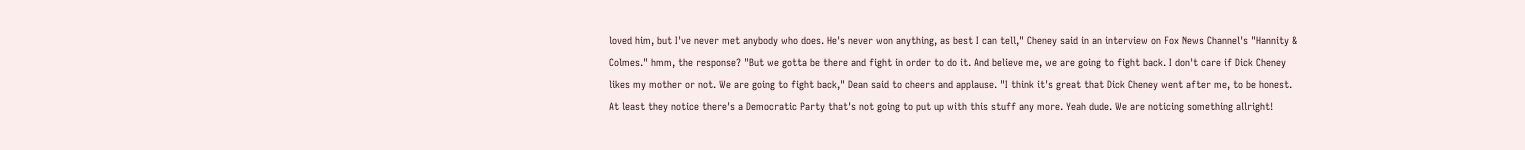loved him, but I've never met anybody who does. He's never won anything, as best I can tell," Cheney said in an interview on Fox News Channel's "Hannity & Colmes." hmm, the response? "But we gotta be there and fight in order to do it. And believe me, we are going to fight back. I don't care if Dick Cheney likes my mother or not. We are going to fight back," Dean said to cheers and applause. "I think it's great that Dick Cheney went after me, to be honest. At least they notice there's a Democratic Party that's not going to put up with this stuff any more. Yeah dude. We are noticing something allright!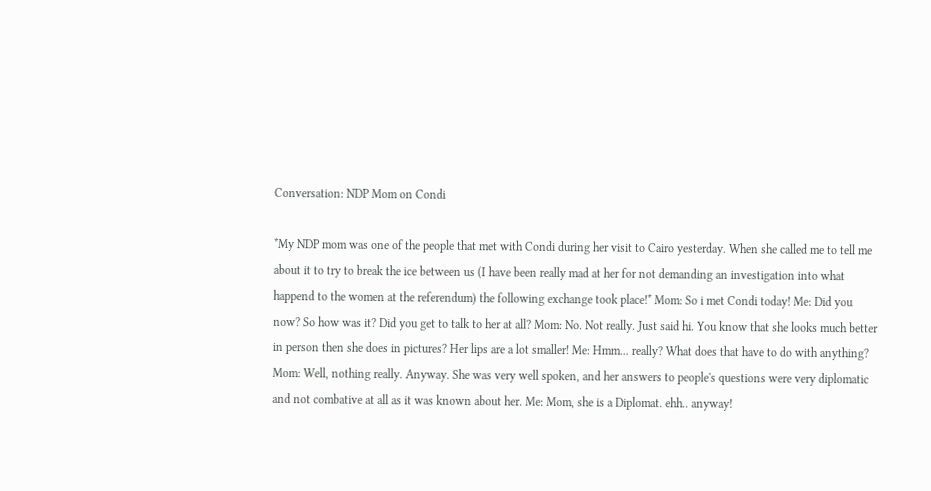Conversation: NDP Mom on Condi

*My NDP mom was one of the people that met with Condi during her visit to Cairo yesterday. When she called me to tell me about it to try to break the ice between us (I have been really mad at her for not demanding an investigation into what happend to the women at the referendum) the following exchange took place!* Mom: So i met Condi today! Me: Did you now? So how was it? Did you get to talk to her at all? Mom: No. Not really. Just said hi. You know that she looks much better in person then she does in pictures? Her lips are a lot smaller! Me: Hmm... really? What does that have to do with anything? Mom: Well, nothing really. Anyway. She was very well spoken, and her answers to people's questions were very diplomatic and not combative at all as it was known about her. Me: Mom, she is a Diplomat. ehh.. anyway!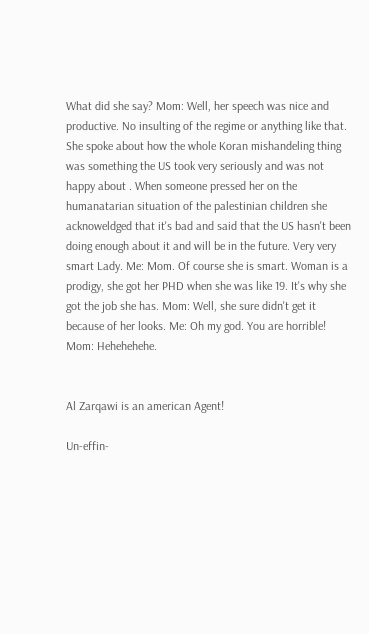What did she say? Mom: Well, her speech was nice and productive. No insulting of the regime or anything like that. She spoke about how the whole Koran mishandeling thing was something the US took very seriously and was not happy about . When someone pressed her on the humanatarian situation of the palestinian children she acknoweldged that it's bad and said that the US hasn't been doing enough about it and will be in the future. Very very smart Lady. Me: Mom. Of course she is smart. Woman is a prodigy, she got her PHD when she was like 19. It's why she got the job she has. Mom: Well, she sure didn't get it because of her looks. Me: Oh my god. You are horrible! Mom: Hehehehehe.


Al Zarqawi is an american Agent!

Un-effin-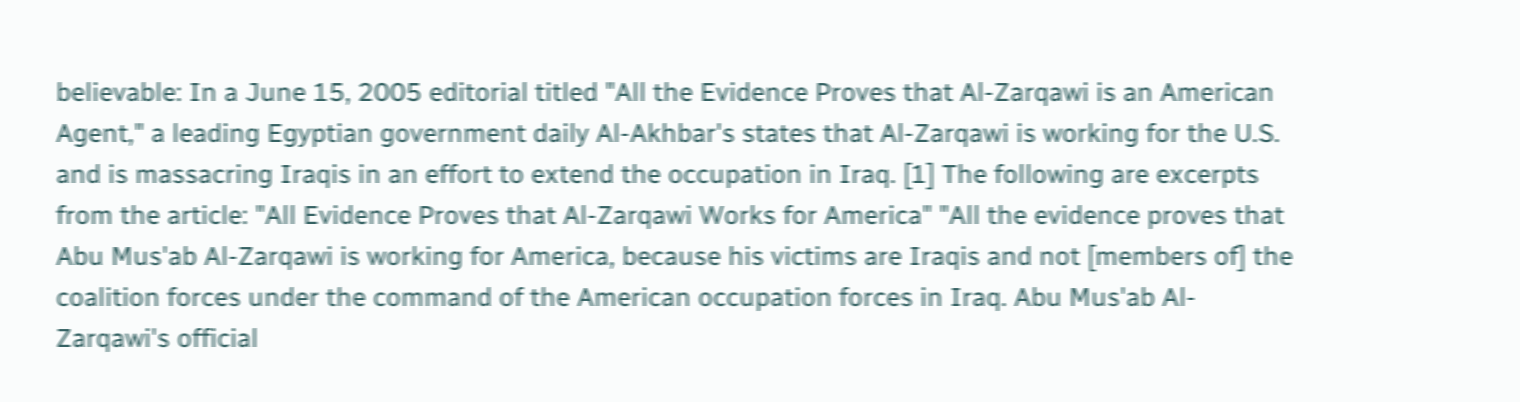believable: In a June 15, 2005 editorial titled "All the Evidence Proves that Al-Zarqawi is an American Agent," a leading Egyptian government daily Al-Akhbar's states that Al-Zarqawi is working for the U.S. and is massacring Iraqis in an effort to extend the occupation in Iraq. [1] The following are excerpts from the article: "All Evidence Proves that Al-Zarqawi Works for America" "All the evidence proves that Abu Mus'ab Al-Zarqawi is working for America, because his victims are Iraqis and not [members of] the coalition forces under the command of the American occupation forces in Iraq. Abu Mus'ab Al-Zarqawi's official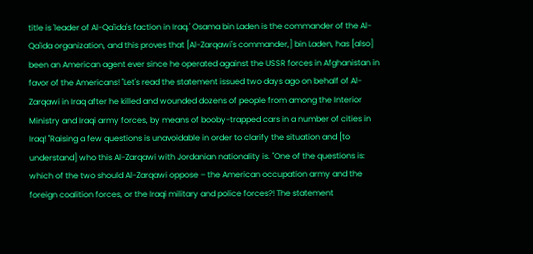title is 'leader of Al-Qa'ida's faction in Iraq.' Osama bin Laden is the commander of the Al-Qa'ida organization, and this proves that [Al-Zarqawi's commander,] bin Laden, has [also] been an American agent ever since he operated against the USSR forces in Afghanistan in favor of the Americans! "Let's read the statement issued two days ago on behalf of Al-Zarqawi in Iraq after he killed and wounded dozens of people from among the Interior Ministry and Iraqi army forces, by means of booby-trapped cars in a number of cities in Iraq! "Raising a few questions is unavoidable in order to clarify the situation and [to understand] who this Al-Zarqawi with Jordanian nationality is. "One of the questions is: which of the two should Al-Zarqawi oppose – the American occupation army and the foreign coalition forces, or the Iraqi military and police forces?! The statement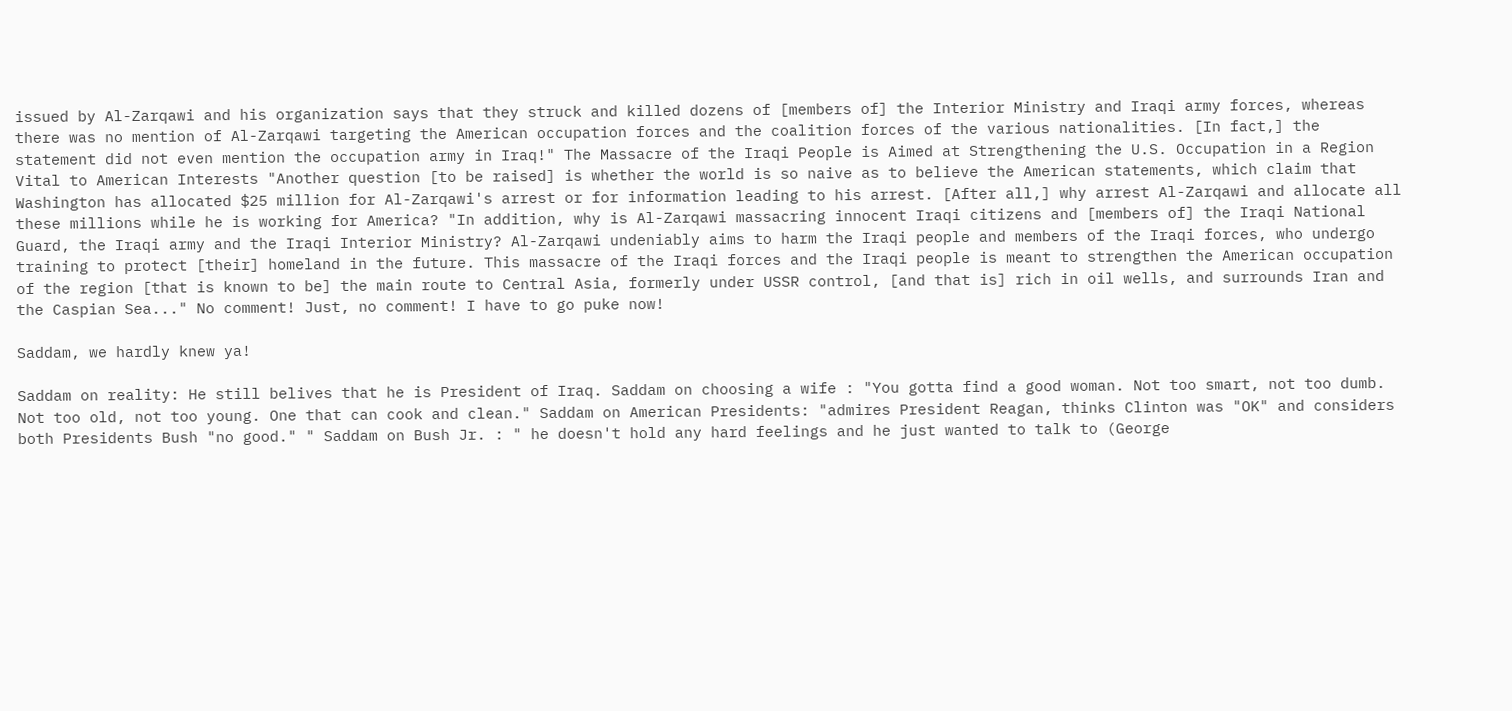issued by Al-Zarqawi and his organization says that they struck and killed dozens of [members of] the Interior Ministry and Iraqi army forces, whereas there was no mention of Al-Zarqawi targeting the American occupation forces and the coalition forces of the various nationalities. [In fact,] the statement did not even mention the occupation army in Iraq!" The Massacre of the Iraqi People is Aimed at Strengthening the U.S. Occupation in a Region Vital to American Interests "Another question [to be raised] is whether the world is so naive as to believe the American statements, which claim that Washington has allocated $25 million for Al-Zarqawi's arrest or for information leading to his arrest. [After all,] why arrest Al-Zarqawi and allocate all these millions while he is working for America? "In addition, why is Al-Zarqawi massacring innocent Iraqi citizens and [members of] the Iraqi National Guard, the Iraqi army and the Iraqi Interior Ministry? Al-Zarqawi undeniably aims to harm the Iraqi people and members of the Iraqi forces, who undergo training to protect [their] homeland in the future. This massacre of the Iraqi forces and the Iraqi people is meant to strengthen the American occupation of the region [that is known to be] the main route to Central Asia, formerly under USSR control, [and that is] rich in oil wells, and surrounds Iran and the Caspian Sea..." No comment! Just, no comment! I have to go puke now!

Saddam, we hardly knew ya!

Saddam on reality: He still belives that he is President of Iraq. Saddam on choosing a wife : "You gotta find a good woman. Not too smart, not too dumb. Not too old, not too young. One that can cook and clean." Saddam on American Presidents: "admires President Reagan, thinks Clinton was "OK" and considers both Presidents Bush "no good." " Saddam on Bush Jr. : " he doesn't hold any hard feelings and he just wanted to talk to (George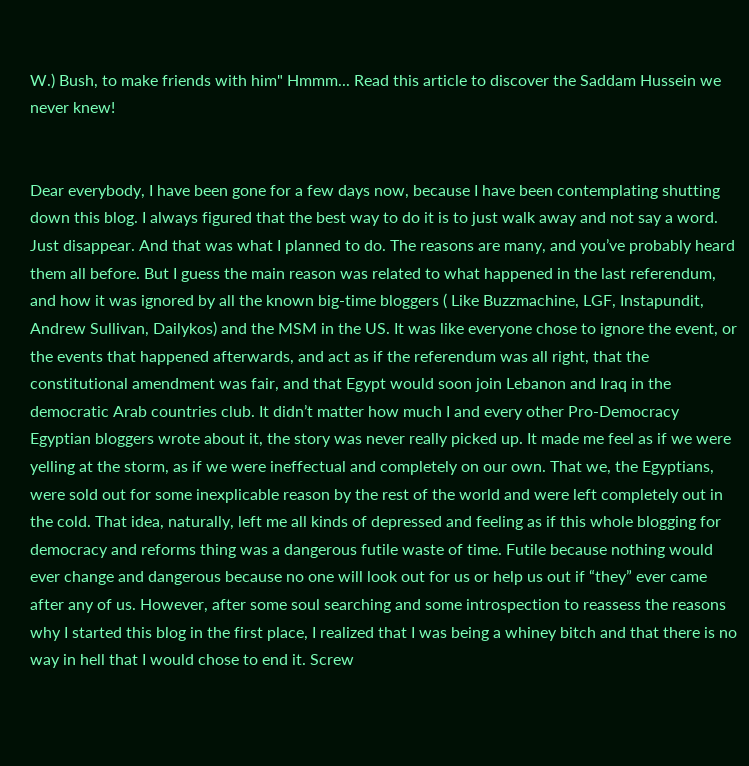W.) Bush, to make friends with him" Hmmm... Read this article to discover the Saddam Hussein we never knew!


Dear everybody, I have been gone for a few days now, because I have been contemplating shutting down this blog. I always figured that the best way to do it is to just walk away and not say a word. Just disappear. And that was what I planned to do. The reasons are many, and you’ve probably heard them all before. But I guess the main reason was related to what happened in the last referendum, and how it was ignored by all the known big-time bloggers ( Like Buzzmachine, LGF, Instapundit, Andrew Sullivan, Dailykos) and the MSM in the US. It was like everyone chose to ignore the event, or the events that happened afterwards, and act as if the referendum was all right, that the constitutional amendment was fair, and that Egypt would soon join Lebanon and Iraq in the democratic Arab countries club. It didn’t matter how much I and every other Pro-Democracy Egyptian bloggers wrote about it, the story was never really picked up. It made me feel as if we were yelling at the storm, as if we were ineffectual and completely on our own. That we, the Egyptians, were sold out for some inexplicable reason by the rest of the world and were left completely out in the cold. That idea, naturally, left me all kinds of depressed and feeling as if this whole blogging for democracy and reforms thing was a dangerous futile waste of time. Futile because nothing would ever change and dangerous because no one will look out for us or help us out if “they” ever came after any of us. However, after some soul searching and some introspection to reassess the reasons why I started this blog in the first place, I realized that I was being a whiney bitch and that there is no way in hell that I would chose to end it. Screw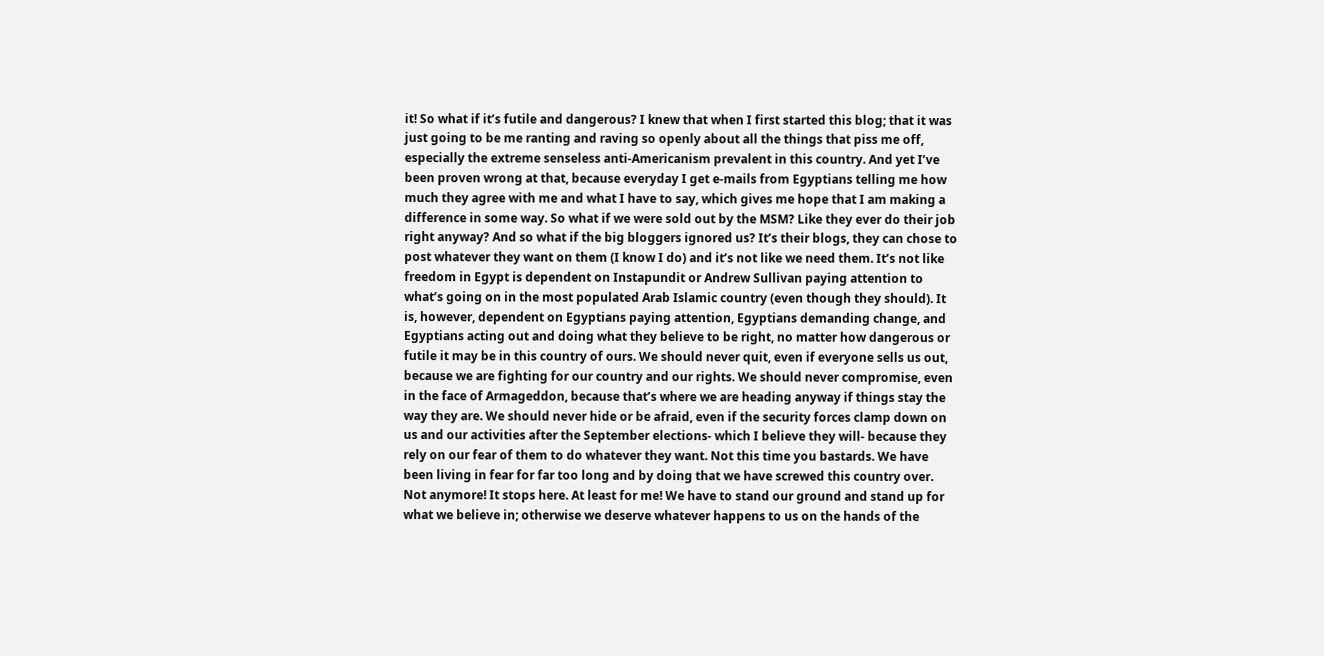it! So what if it’s futile and dangerous? I knew that when I first started this blog; that it was just going to be me ranting and raving so openly about all the things that piss me off, especially the extreme senseless anti-Americanism prevalent in this country. And yet I’ve been proven wrong at that, because everyday I get e-mails from Egyptians telling me how much they agree with me and what I have to say, which gives me hope that I am making a difference in some way. So what if we were sold out by the MSM? Like they ever do their job right anyway? And so what if the big bloggers ignored us? It’s their blogs, they can chose to post whatever they want on them (I know I do) and it’s not like we need them. It’s not like freedom in Egypt is dependent on Instapundit or Andrew Sullivan paying attention to what’s going on in the most populated Arab Islamic country (even though they should). It is, however, dependent on Egyptians paying attention, Egyptians demanding change, and Egyptians acting out and doing what they believe to be right, no matter how dangerous or futile it may be in this country of ours. We should never quit, even if everyone sells us out, because we are fighting for our country and our rights. We should never compromise, even in the face of Armageddon, because that’s where we are heading anyway if things stay the way they are. We should never hide or be afraid, even if the security forces clamp down on us and our activities after the September elections- which I believe they will- because they rely on our fear of them to do whatever they want. Not this time you bastards. We have been living in fear for far too long and by doing that we have screwed this country over. Not anymore! It stops here. At least for me! We have to stand our ground and stand up for what we believe in; otherwise we deserve whatever happens to us on the hands of the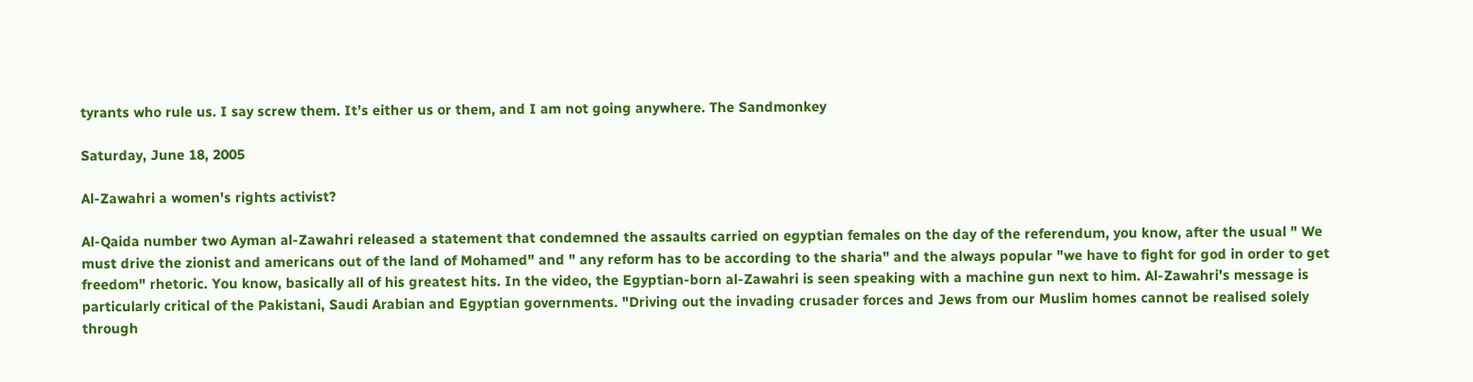tyrants who rule us. I say screw them. It’s either us or them, and I am not going anywhere. The Sandmonkey

Saturday, June 18, 2005

Al-Zawahri a women's rights activist?

Al-Qaida number two Ayman al-Zawahri released a statement that condemned the assaults carried on egyptian females on the day of the referendum, you know, after the usual " We must drive the zionist and americans out of the land of Mohamed" and " any reform has to be according to the sharia" and the always popular "we have to fight for god in order to get freedom" rhetoric. You know, basically all of his greatest hits. In the video, the Egyptian-born al-Zawahri is seen speaking with a machine gun next to him. Al-Zawahri's message is particularly critical of the Pakistani, Saudi Arabian and Egyptian governments. "Driving out the invading crusader forces and Jews from our Muslim homes cannot be realised solely through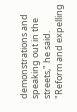demonstrations and speaking out in the streets," he said. "Reform and expelling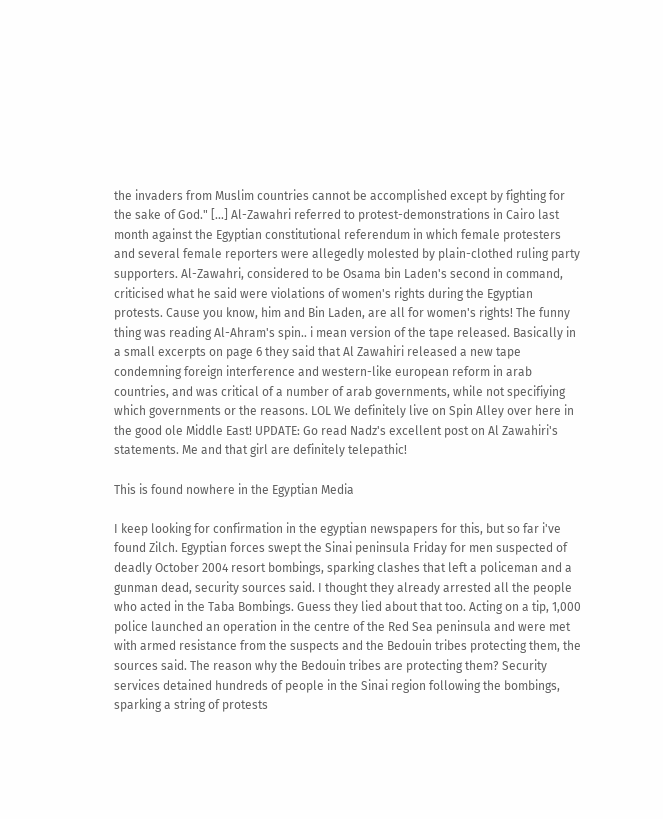the invaders from Muslim countries cannot be accomplished except by fighting for the sake of God." [...] Al-Zawahri referred to protest-demonstrations in Cairo last month against the Egyptian constitutional referendum in which female protesters and several female reporters were allegedly molested by plain-clothed ruling party supporters. Al-Zawahri, considered to be Osama bin Laden's second in command, criticised what he said were violations of women's rights during the Egyptian protests. Cause you know, him and Bin Laden, are all for women's rights! The funny thing was reading Al-Ahram's spin.. i mean version of the tape released. Basically in a small excerpts on page 6 they said that Al Zawahiri released a new tape condemning foreign interference and western-like european reform in arab countries, and was critical of a number of arab governments, while not specifiying which governments or the reasons. LOL We definitely live on Spin Alley over here in the good ole Middle East! UPDATE: Go read Nadz's excellent post on Al Zawahiri's statements. Me and that girl are definitely telepathic!

This is found nowhere in the Egyptian Media

I keep looking for confirmation in the egyptian newspapers for this, but so far i've found Zilch. Egyptian forces swept the Sinai peninsula Friday for men suspected of deadly October 2004 resort bombings, sparking clashes that left a policeman and a gunman dead, security sources said. I thought they already arrested all the people who acted in the Taba Bombings. Guess they lied about that too. Acting on a tip, 1,000 police launched an operation in the centre of the Red Sea peninsula and were met with armed resistance from the suspects and the Bedouin tribes protecting them, the sources said. The reason why the Bedouin tribes are protecting them? Security services detained hundreds of people in the Sinai region following the bombings, sparking a string of protests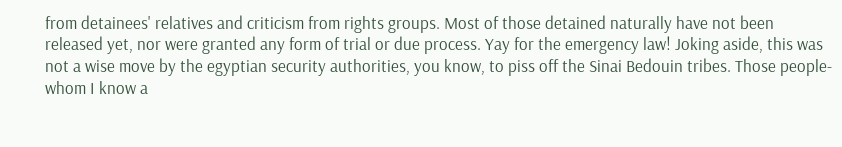from detainees' relatives and criticism from rights groups. Most of those detained naturally have not been released yet, nor were granted any form of trial or due process. Yay for the emergency law! Joking aside, this was not a wise move by the egyptian security authorities, you know, to piss off the Sinai Bedouin tribes. Those people- whom I know a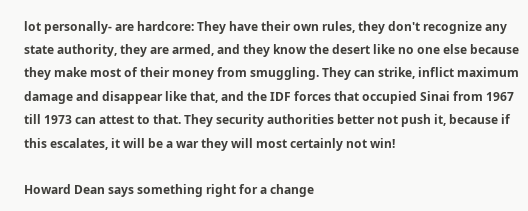lot personally- are hardcore: They have their own rules, they don't recognize any state authority, they are armed, and they know the desert like no one else because they make most of their money from smuggling. They can strike, inflict maximum damage and disappear like that, and the IDF forces that occupied Sinai from 1967 till 1973 can attest to that. They security authorities better not push it, because if this escalates, it will be a war they will most certainly not win!

Howard Dean says something right for a change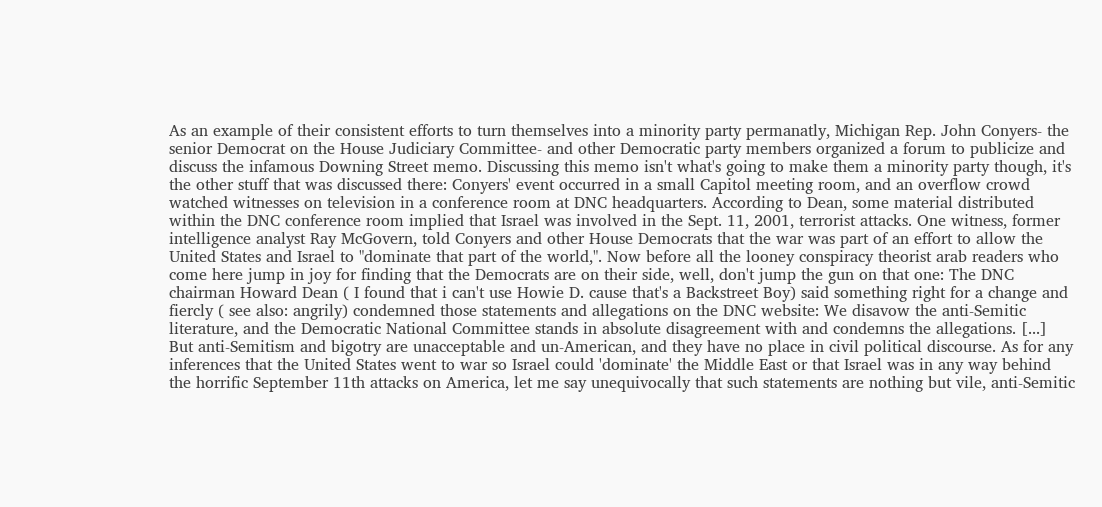As an example of their consistent efforts to turn themselves into a minority party permanatly, Michigan Rep. John Conyers- the senior Democrat on the House Judiciary Committee- and other Democratic party members organized a forum to publicize and discuss the infamous Downing Street memo. Discussing this memo isn't what's going to make them a minority party though, it's the other stuff that was discussed there: Conyers' event occurred in a small Capitol meeting room, and an overflow crowd watched witnesses on television in a conference room at DNC headquarters. According to Dean, some material distributed within the DNC conference room implied that Israel was involved in the Sept. 11, 2001, terrorist attacks. One witness, former intelligence analyst Ray McGovern, told Conyers and other House Democrats that the war was part of an effort to allow the United States and Israel to "dominate that part of the world,". Now before all the looney conspiracy theorist arab readers who come here jump in joy for finding that the Democrats are on their side, well, don't jump the gun on that one: The DNC chairman Howard Dean ( I found that i can't use Howie D. cause that's a Backstreet Boy) said something right for a change and fiercly ( see also: angrily) condemned those statements and allegations on the DNC website: We disavow the anti-Semitic literature, and the Democratic National Committee stands in absolute disagreement with and condemns the allegations. [...] But anti-Semitism and bigotry are unacceptable and un-American, and they have no place in civil political discourse. As for any inferences that the United States went to war so Israel could 'dominate' the Middle East or that Israel was in any way behind the horrific September 11th attacks on America, let me say unequivocally that such statements are nothing but vile, anti-Semitic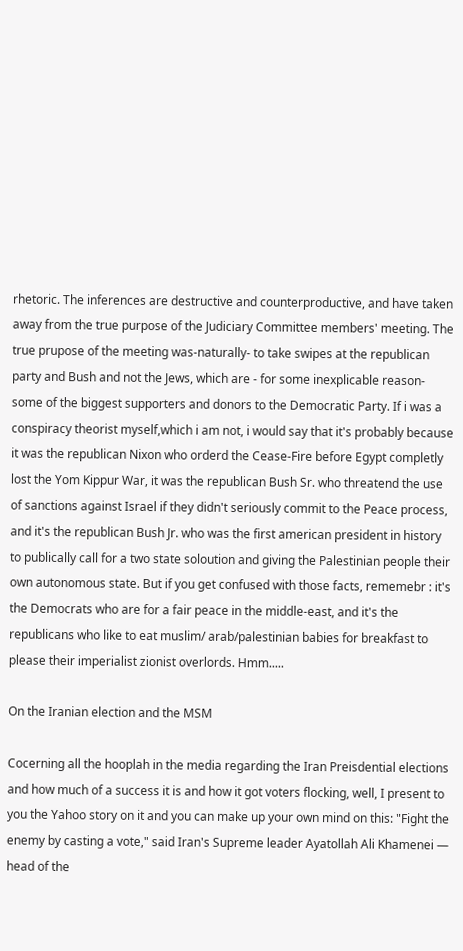rhetoric. The inferences are destructive and counterproductive, and have taken away from the true purpose of the Judiciary Committee members' meeting. The true prupose of the meeting was-naturally- to take swipes at the republican party and Bush and not the Jews, which are - for some inexplicable reason- some of the biggest supporters and donors to the Democratic Party. If i was a conspiracy theorist myself,which i am not, i would say that it's probably because it was the republican Nixon who orderd the Cease-Fire before Egypt completly lost the Yom Kippur War, it was the republican Bush Sr. who threatend the use of sanctions against Israel if they didn't seriously commit to the Peace process, and it's the republican Bush Jr. who was the first american president in history to publically call for a two state soloution and giving the Palestinian people their own autonomous state. But if you get confused with those facts, rememebr : it's the Democrats who are for a fair peace in the middle-east, and it's the republicans who like to eat muslim/ arab/palestinian babies for breakfast to please their imperialist zionist overlords. Hmm.....

On the Iranian election and the MSM

Cocerning all the hooplah in the media regarding the Iran Preisdential elections and how much of a success it is and how it got voters flocking, well, I present to you the Yahoo story on it and you can make up your own mind on this: "Fight the enemy by casting a vote," said Iran's Supreme leader Ayatollah Ali Khamenei — head of the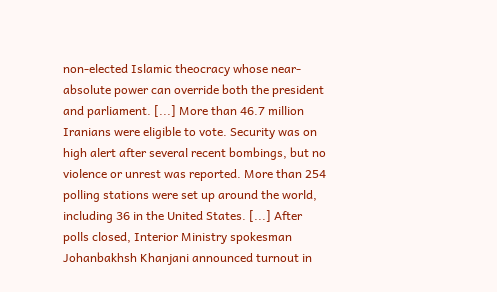non-elected Islamic theocracy whose near-absolute power can override both the president and parliament. [...] More than 46.7 million Iranians were eligible to vote. Security was on high alert after several recent bombings, but no violence or unrest was reported. More than 254 polling stations were set up around the world, including 36 in the United States. [...] After polls closed, Interior Ministry spokesman Johanbakhsh Khanjani announced turnout in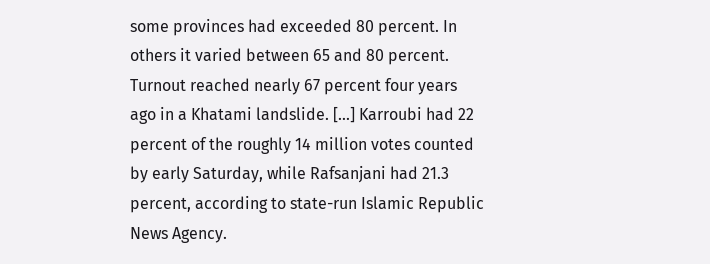some provinces had exceeded 80 percent. In others it varied between 65 and 80 percent. Turnout reached nearly 67 percent four years ago in a Khatami landslide. [...] Karroubi had 22 percent of the roughly 14 million votes counted by early Saturday, while Rafsanjani had 21.3 percent, according to state-run Islamic Republic News Agency.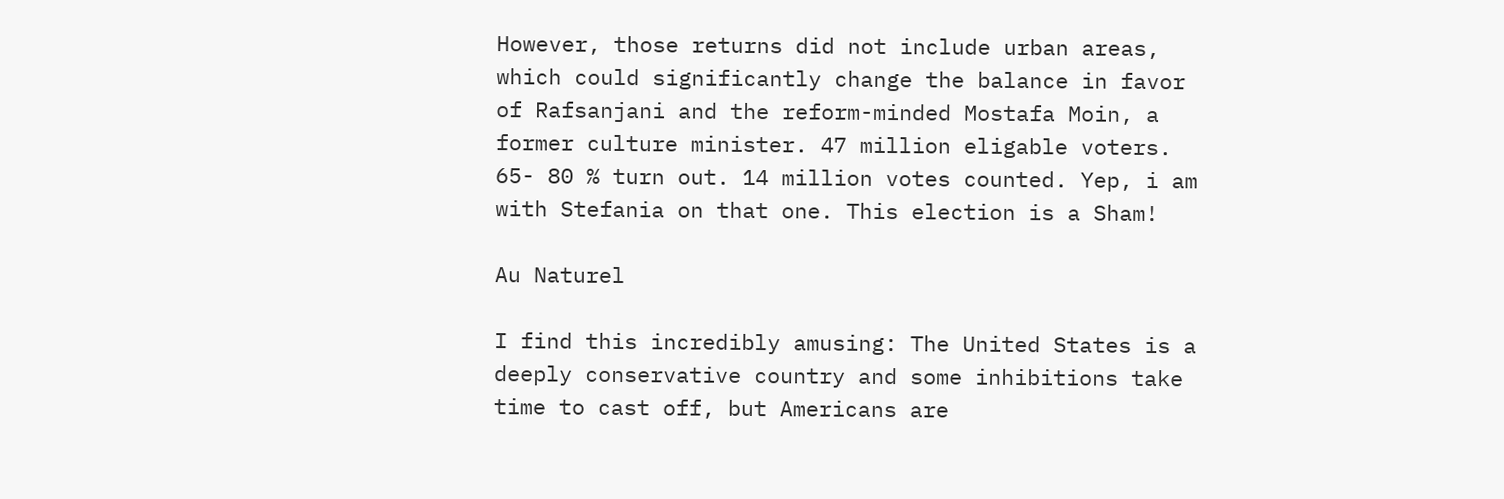However, those returns did not include urban areas, which could significantly change the balance in favor of Rafsanjani and the reform-minded Mostafa Moin, a former culture minister. 47 million eligable voters. 65- 80 % turn out. 14 million votes counted. Yep, i am with Stefania on that one. This election is a Sham!

Au Naturel

I find this incredibly amusing: The United States is a deeply conservative country and some inhibitions take time to cast off, but Americans are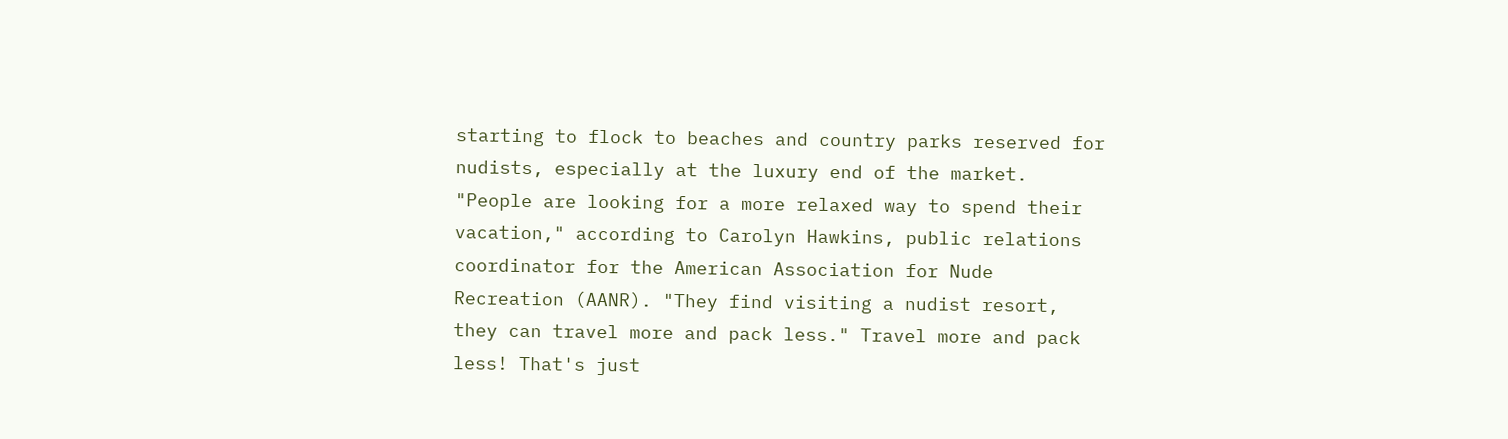starting to flock to beaches and country parks reserved for nudists, especially at the luxury end of the market. "People are looking for a more relaxed way to spend their vacation," according to Carolyn Hawkins, public relations coordinator for the American Association for Nude Recreation (AANR). "They find visiting a nudist resort, they can travel more and pack less." Travel more and pack less! That's just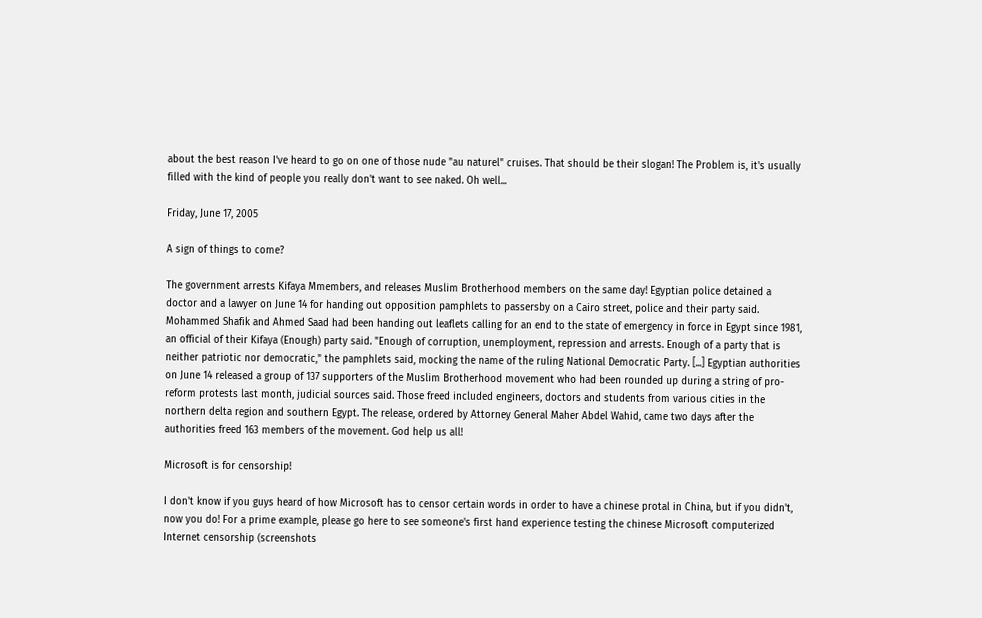about the best reason I've heard to go on one of those nude "au naturel" cruises. That should be their slogan! The Problem is, it's usually filled with the kind of people you really don't want to see naked. Oh well...

Friday, June 17, 2005

A sign of things to come?

The government arrests Kifaya Mmembers, and releases Muslim Brotherhood members on the same day! Egyptian police detained a doctor and a lawyer on June 14 for handing out opposition pamphlets to passersby on a Cairo street, police and their party said. Mohammed Shafik and Ahmed Saad had been handing out leaflets calling for an end to the state of emergency in force in Egypt since 1981, an official of their Kifaya (Enough) party said. "Enough of corruption, unemployment, repression and arrests. Enough of a party that is neither patriotic nor democratic," the pamphlets said, mocking the name of the ruling National Democratic Party. [...] Egyptian authorities on June 14 released a group of 137 supporters of the Muslim Brotherhood movement who had been rounded up during a string of pro-reform protests last month, judicial sources said. Those freed included engineers, doctors and students from various cities in the northern delta region and southern Egypt. The release, ordered by Attorney General Maher Abdel Wahid, came two days after the authorities freed 163 members of the movement. God help us all!

Microsoft is for censorship!

I don't know if you guys heard of how Microsoft has to censor certain words in order to have a chinese protal in China, but if you didn't, now you do! For a prime example, please go here to see someone's first hand experience testing the chinese Microsoft computerized Internet censorship (screenshots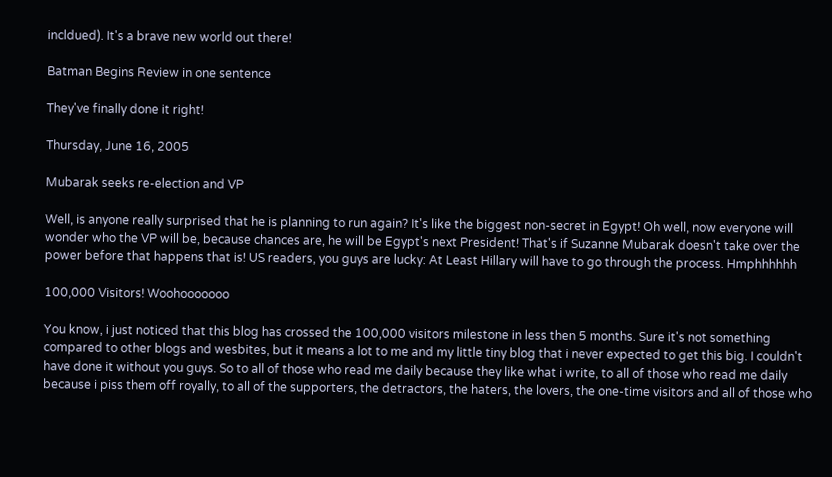incldued). It's a brave new world out there!

Batman Begins Review in one sentence

They've finally done it right!

Thursday, June 16, 2005

Mubarak seeks re-election and VP

Well, is anyone really surprised that he is planning to run again? It's like the biggest non-secret in Egypt! Oh well, now everyone will wonder who the VP will be, because chances are, he will be Egypt's next President! That's if Suzanne Mubarak doesn't take over the power before that happens that is! US readers, you guys are lucky: At Least Hillary will have to go through the process. Hmphhhhhh

100,000 Visitors! Woohooooooo

You know, i just noticed that this blog has crossed the 100,000 visitors milestone in less then 5 months. Sure it's not something compared to other blogs and wesbites, but it means a lot to me and my little tiny blog that i never expected to get this big. I couldn't have done it without you guys. So to all of those who read me daily because they like what i write, to all of those who read me daily because i piss them off royally, to all of the supporters, the detractors, the haters, the lovers, the one-time visitors and all of those who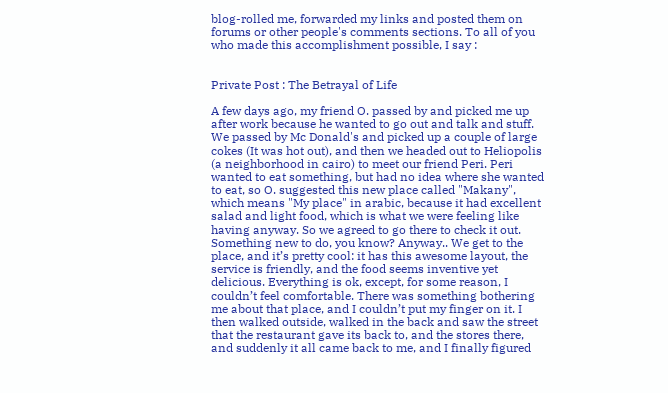blog-rolled me, forwarded my links and posted them on forums or other people's comments sections. To all of you who made this accomplishment possible, I say :


Private Post : The Betrayal of Life

A few days ago, my friend O. passed by and picked me up after work because he wanted to go out and talk and stuff. We passed by Mc Donald's and picked up a couple of large cokes (It was hot out), and then we headed out to Heliopolis (a neighborhood in cairo) to meet our friend Peri. Peri wanted to eat something, but had no idea where she wanted to eat, so O. suggested this new place called "Makany", which means "My place" in arabic, because it had excellent salad and light food, which is what we were feeling like having anyway. So we agreed to go there to check it out. Something new to do, you know? Anyway.. We get to the place, and it’s pretty cool: it has this awesome layout, the service is friendly, and the food seems inventive yet delicious. Everything is ok, except, for some reason, I couldn’t feel comfortable. There was something bothering me about that place, and I couldn’t put my finger on it. I then walked outside, walked in the back and saw the street that the restaurant gave its back to, and the stores there, and suddenly it all came back to me, and I finally figured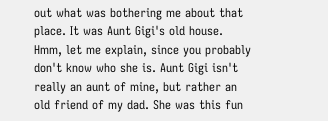out what was bothering me about that place. It was Aunt Gigi's old house. Hmm, let me explain, since you probably don't know who she is. Aunt Gigi isn't really an aunt of mine, but rather an old friend of my dad. She was this fun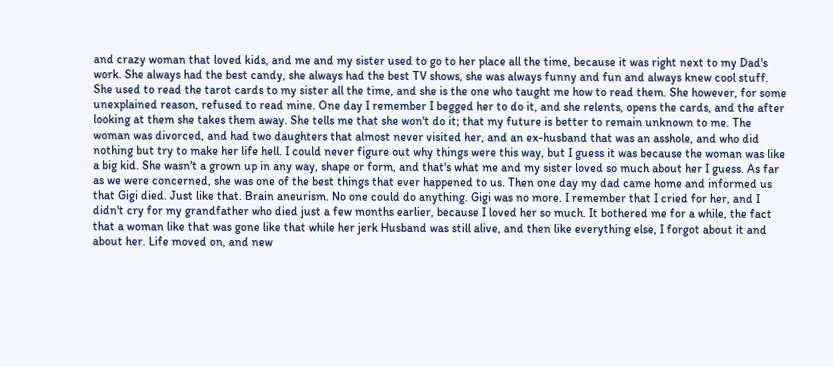and crazy woman that loved kids, and me and my sister used to go to her place all the time, because it was right next to my Dad's work. She always had the best candy, she always had the best TV shows, she was always funny and fun and always knew cool stuff. She used to read the tarot cards to my sister all the time, and she is the one who taught me how to read them. She however, for some unexplained reason, refused to read mine. One day I remember I begged her to do it, and she relents, opens the cards, and the after looking at them she takes them away. She tells me that she won't do it; that my future is better to remain unknown to me. The woman was divorced, and had two daughters that almost never visited her, and an ex-husband that was an asshole, and who did nothing but try to make her life hell. I could never figure out why things were this way, but I guess it was because the woman was like a big kid. She wasn't a grown up in any way, shape or form, and that's what me and my sister loved so much about her I guess. As far as we were concerned, she was one of the best things that ever happened to us. Then one day my dad came home and informed us that Gigi died. Just like that. Brain aneurism. No one could do anything. Gigi was no more. I remember that I cried for her, and I didn't cry for my grandfather who died just a few months earlier, because I loved her so much. It bothered me for a while, the fact that a woman like that was gone like that while her jerk Husband was still alive, and then like everything else, I forgot about it and about her. Life moved on, and new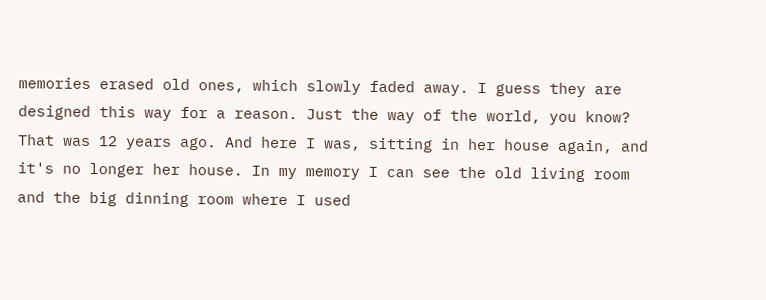memories erased old ones, which slowly faded away. I guess they are designed this way for a reason. Just the way of the world, you know? That was 12 years ago. And here I was, sitting in her house again, and it's no longer her house. In my memory I can see the old living room and the big dinning room where I used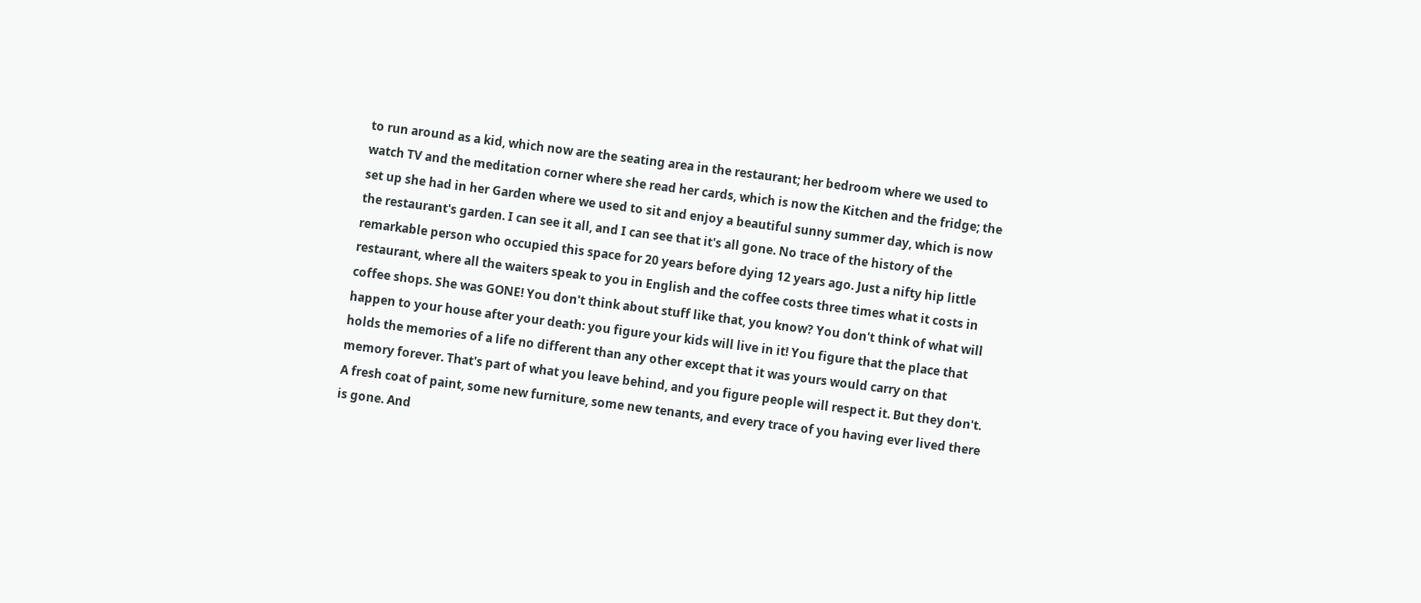to run around as a kid, which now are the seating area in the restaurant; her bedroom where we used to watch TV and the meditation corner where she read her cards, which is now the Kitchen and the fridge; the set up she had in her Garden where we used to sit and enjoy a beautiful sunny summer day, which is now the restaurant's garden. I can see it all, and I can see that it's all gone. No trace of the history of the remarkable person who occupied this space for 20 years before dying 12 years ago. Just a nifty hip little restaurant, where all the waiters speak to you in English and the coffee costs three times what it costs in coffee shops. She was GONE! You don't think about stuff like that, you know? You don't think of what will happen to your house after your death: you figure your kids will live in it! You figure that the place that holds the memories of a life no different than any other except that it was yours would carry on that memory forever. That's part of what you leave behind, and you figure people will respect it. But they don't. A fresh coat of paint, some new furniture, some new tenants, and every trace of you having ever lived there is gone. And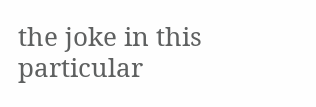the joke in this particular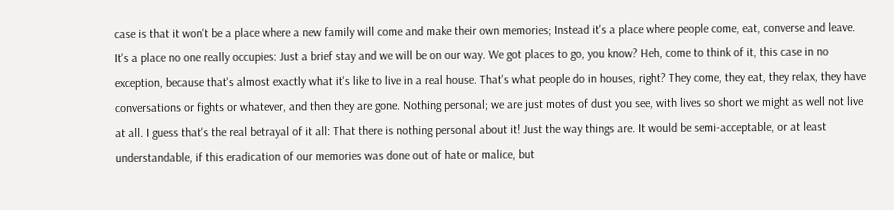case is that it won't be a place where a new family will come and make their own memories; Instead it's a place where people come, eat, converse and leave. It's a place no one really occupies: Just a brief stay and we will be on our way. We got places to go, you know? Heh, come to think of it, this case in no exception, because that's almost exactly what it's like to live in a real house. That's what people do in houses, right? They come, they eat, they relax, they have conversations or fights or whatever, and then they are gone. Nothing personal; we are just motes of dust you see, with lives so short we might as well not live at all. I guess that's the real betrayal of it all: That there is nothing personal about it! Just the way things are. It would be semi-acceptable, or at least understandable, if this eradication of our memories was done out of hate or malice, but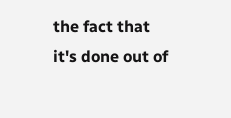the fact that it's done out of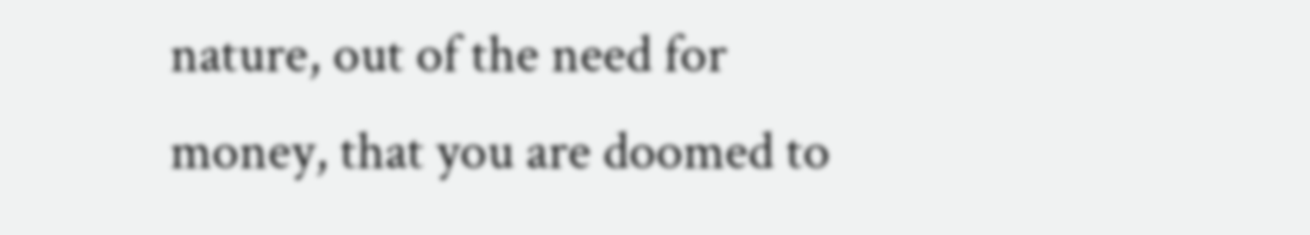nature, out of the need for money, that you are doomed to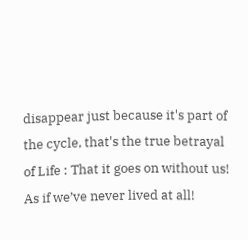disappear just because it's part of the cycle, that's the true betrayal of Life : That it goes on without us! As if we’ve never lived at all!